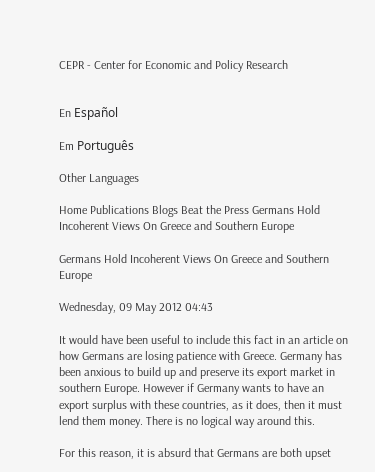CEPR - Center for Economic and Policy Research


En Español

Em Português

Other Languages

Home Publications Blogs Beat the Press Germans Hold Incoherent Views On Greece and Southern Europe

Germans Hold Incoherent Views On Greece and Southern Europe

Wednesday, 09 May 2012 04:43

It would have been useful to include this fact in an article on how Germans are losing patience with Greece. Germany has been anxious to build up and preserve its export market in southern Europe. However if Germany wants to have an export surplus with these countries, as it does, then it must lend them money. There is no logical way around this.

For this reason, it is absurd that Germans are both upset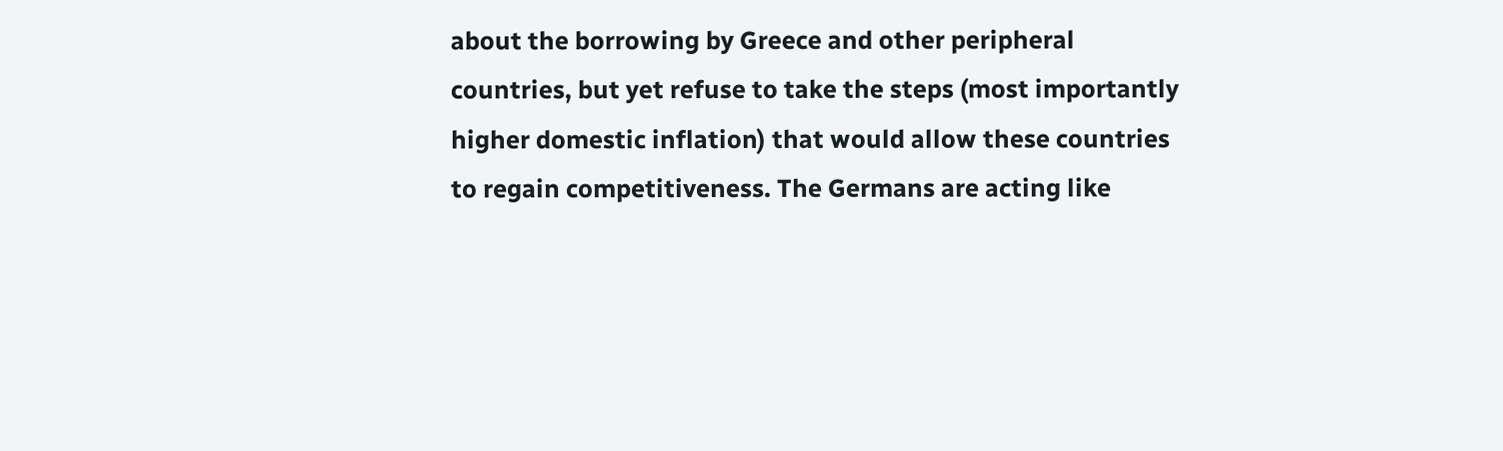about the borrowing by Greece and other peripheral countries, but yet refuse to take the steps (most importantly higher domestic inflation) that would allow these countries to regain competitiveness. The Germans are acting like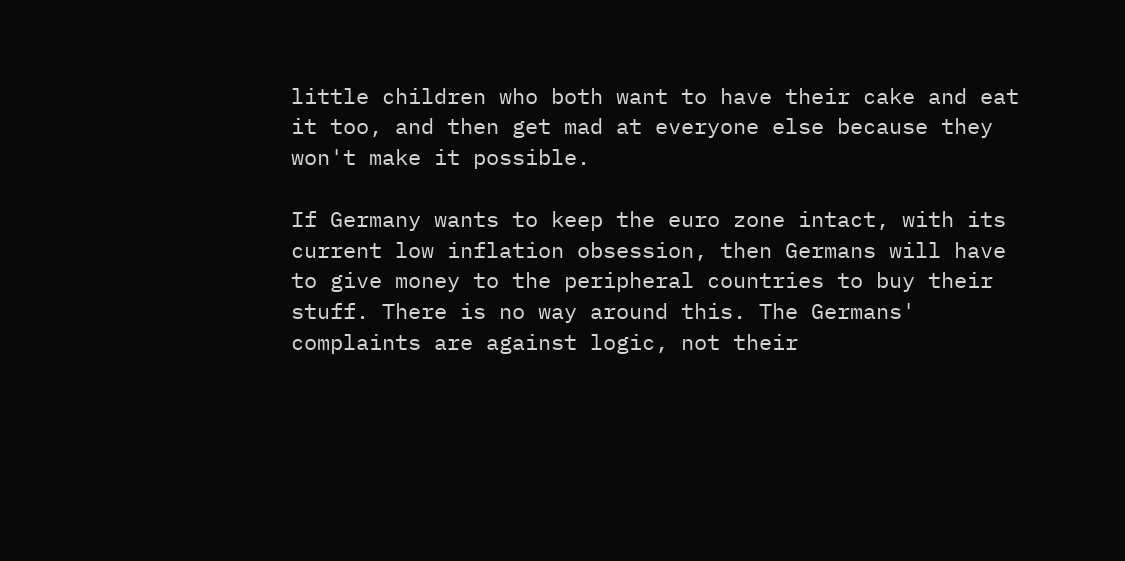little children who both want to have their cake and eat it too, and then get mad at everyone else because they won't make it possible.

If Germany wants to keep the euro zone intact, with its current low inflation obsession, then Germans will have to give money to the peripheral countries to buy their stuff. There is no way around this. The Germans' complaints are against logic, not their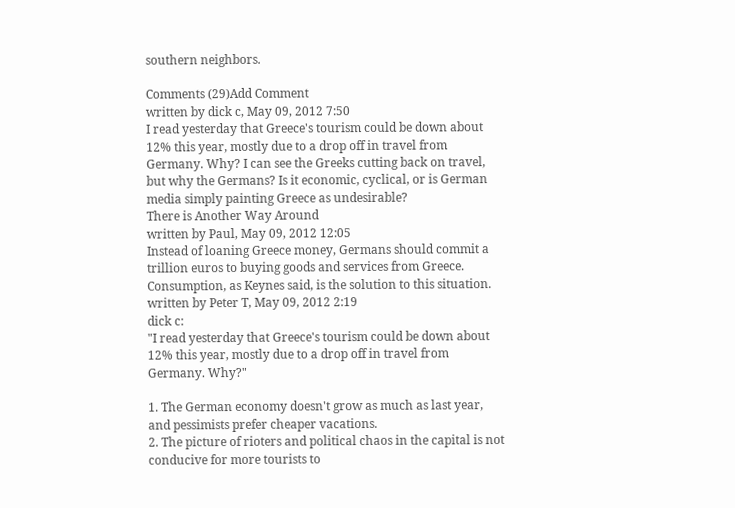southern neighbors.

Comments (29)Add Comment
written by dick c, May 09, 2012 7:50
I read yesterday that Greece's tourism could be down about 12% this year, mostly due to a drop off in travel from Germany. Why? I can see the Greeks cutting back on travel, but why the Germans? Is it economic, cyclical, or is German media simply painting Greece as undesirable?
There is Another Way Around
written by Paul, May 09, 2012 12:05
Instead of loaning Greece money, Germans should commit a trillion euros to buying goods and services from Greece. Consumption, as Keynes said, is the solution to this situation.
written by Peter T, May 09, 2012 2:19
dick c:
"I read yesterday that Greece's tourism could be down about 12% this year, mostly due to a drop off in travel from Germany. Why?"

1. The German economy doesn't grow as much as last year, and pessimists prefer cheaper vacations.
2. The picture of rioters and political chaos in the capital is not conducive for more tourists to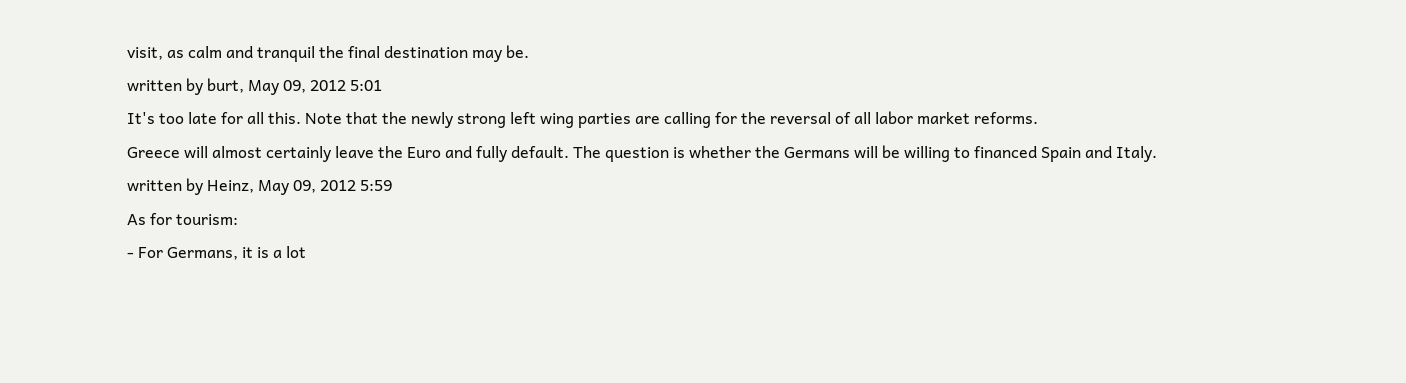visit, as calm and tranquil the final destination may be.
written by burt, May 09, 2012 5:01
It's too late for all this. Note that the newly strong left wing parties are calling for the reversal of all labor market reforms.
Greece will almost certainly leave the Euro and fully default. The question is whether the Germans will be willing to financed Spain and Italy.
written by Heinz, May 09, 2012 5:59
As for tourism:
- For Germans, it is a lot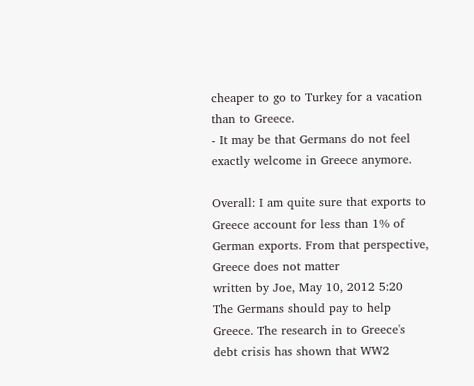cheaper to go to Turkey for a vacation than to Greece.
- It may be that Germans do not feel exactly welcome in Greece anymore.

Overall: I am quite sure that exports to Greece account for less than 1% of German exports. From that perspective, Greece does not matter
written by Joe, May 10, 2012 5:20
The Germans should pay to help Greece. The research in to Greece's debt crisis has shown that WW2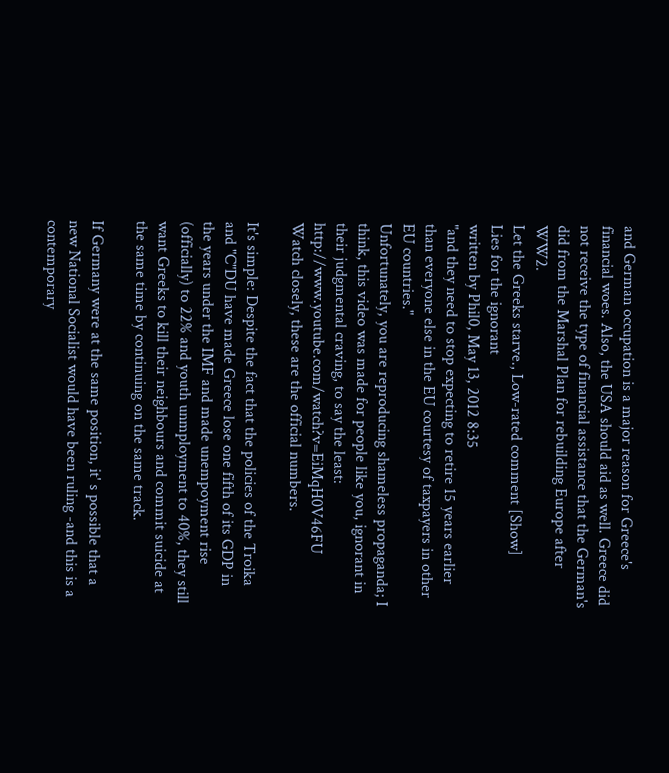and German occupation is a major reason for Greece's financial woes. Also, the USA should aid as well. Greece did not receive the type of financial assistance that the German's did from the Marshal Plan for rebuilding Europe after WW2.
Let the Greeks starve., Low-rated comment [Show]
Lies for the ignorant
written by Phil0, May 13, 2012 8:35
"and they need to stop expecting to retire 15 years earlier than everyone else in the EU courtesy of taxpayers in other EU countries."
Unfortunately, you are reproducing shameless propaganda; I think, this video was made for people like you, ignorant in their judgmental craving, to say the least: http://www.youtube.com/watch?v=EiMqH0V46FU
Watch closely, these are the official numbers.

It's simple: Despite the fact that the policies of the Troika and "C"DU have made Greece lose one fifth of its GDP in the years under the IMF and made unempoyment rise (officially) to 22% and youth unmployment to 40%, they still want Greeks to kill their neighbours and commit suicide at the same time by continuing on the same track.

If Germany were at the same position, it' s possible that a new National Socialist would have been ruling -and this is a contemporary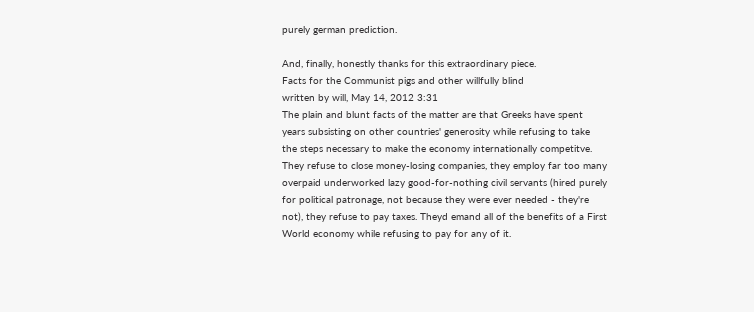purely german prediction.

And, finally, honestly thanks for this extraordinary piece.
Facts for the Communist pigs and other willfully blind
written by will, May 14, 2012 3:31
The plain and blunt facts of the matter are that Greeks have spent years subsisting on other countries' generosity while refusing to take the steps necessary to make the economy internationally competitve. They refuse to close money-losing companies, they employ far too many overpaid underworked lazy good-for-nothing civil servants (hired purely for political patronage, not because they were ever needed - they're not), they refuse to pay taxes. Theyd emand all of the benefits of a First World economy while refusing to pay for any of it.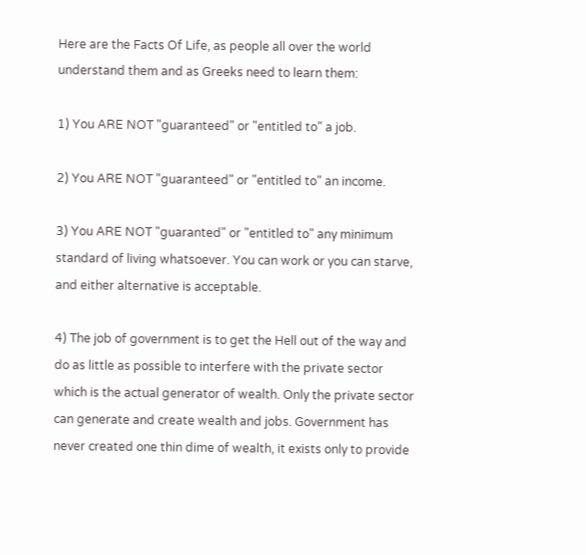Here are the Facts Of Life, as people all over the world understand them and as Greeks need to learn them:

1) You ARE NOT "guaranteed" or "entitled to" a job.

2) You ARE NOT "guaranteed" or "entitled to" an income.

3) You ARE NOT "guaranted" or "entitled to" any minimum standard of living whatsoever. You can work or you can starve, and either alternative is acceptable.

4) The job of government is to get the Hell out of the way and do as little as possible to interfere with the private sector which is the actual generator of wealth. Only the private sector can generate and create wealth and jobs. Government has never created one thin dime of wealth, it exists only to provide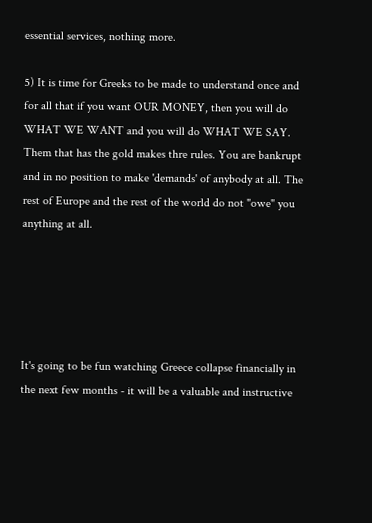essential services, nothing more.

5) It is time for Greeks to be made to understand once and for all that if you want OUR MONEY, then you will do WHAT WE WANT and you will do WHAT WE SAY. Them that has the gold makes thre rules. You are bankrupt and in no position to make 'demands' of anybody at all. The rest of Europe and the rest of the world do not "owe" you anything at all.





It's going to be fun watching Greece collapse financially in the next few months - it will be a valuable and instructive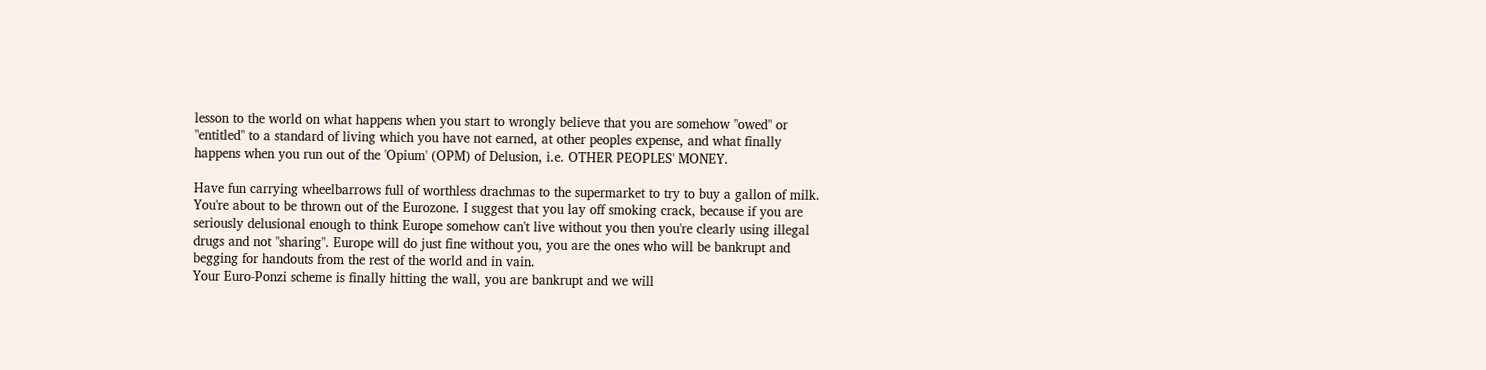lesson to the world on what happens when you start to wrongly believe that you are somehow "owed" or "entitled" to a standard of living which you have not earned, at other peoples expense, and what finally happens when you run out of the 'Opium' (OPM) of Delusion, i.e. OTHER PEOPLES' MONEY.

Have fun carrying wheelbarrows full of worthless drachmas to the supermarket to try to buy a gallon of milk. You're about to be thrown out of the Eurozone. I suggest that you lay off smoking crack, because if you are seriously delusional enough to think Europe somehow can't live without you then you're clearly using illegal drugs and not "sharing". Europe will do just fine without you, you are the ones who will be bankrupt and begging for handouts from the rest of the world and in vain.
Your Euro-Ponzi scheme is finally hitting the wall, you are bankrupt and we will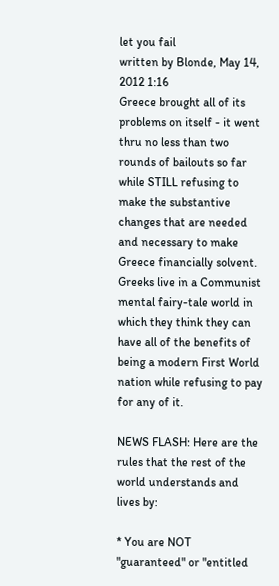let you fail
written by Blonde, May 14, 2012 1:16
Greece brought all of its problems on itself - it went thru no less than two rounds of bailouts so far while STILL refusing to make the substantive changes that are needed and necessary to make Greece financially solvent. Greeks live in a Communist mental fairy-tale world in which they think they can have all of the benefits of being a modern First World nation while refusing to pay for any of it.

NEWS FLASH: Here are the rules that the rest of the world understands and lives by:

* You are NOT "guaranteed" or "entitled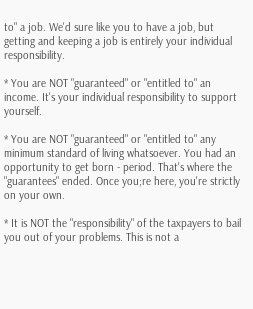to" a job. We'd sure like you to have a job, but getting and keeping a job is entirely your individual responsibility.

* You are NOT "guaranteed" or "entitled to" an income. It's your individual responsibility to support yourself.

* You are NOT "guaranteed" or "entitled to" any minimum standard of living whatsoever. You had an opportunity to get born - period. That's where the "guarantees" ended. Once you;re here, you're strictly on your own.

* It is NOT the "responsibility" of the taxpayers to bail you out of your problems. This is not a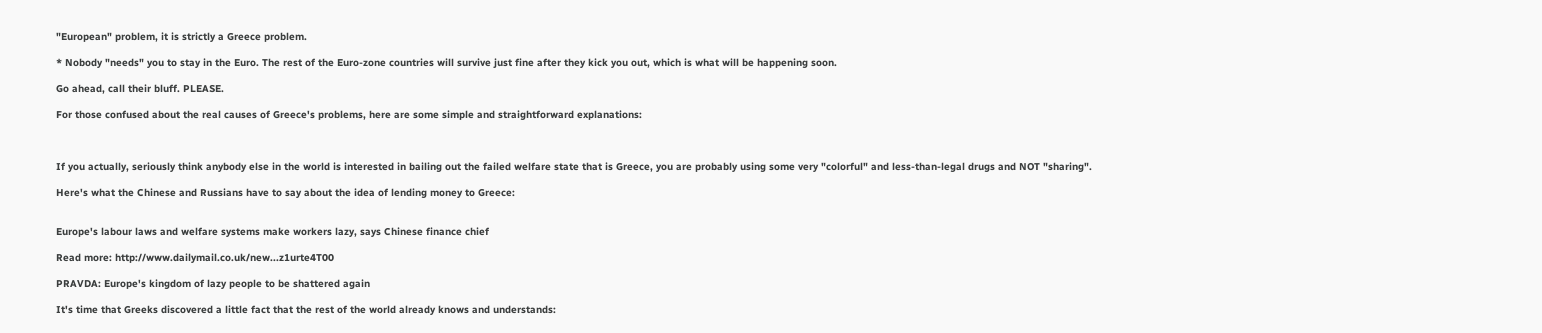"European" problem, it is strictly a Greece problem.

* Nobody "needs" you to stay in the Euro. The rest of the Euro-zone countries will survive just fine after they kick you out, which is what will be happening soon.

Go ahead, call their bluff. PLEASE.

For those confused about the real causes of Greece's problems, here are some simple and straightforward explanations:



If you actually, seriously think anybody else in the world is interested in bailing out the failed welfare state that is Greece, you are probably using some very "colorful" and less-than-legal drugs and NOT "sharing".

Here's what the Chinese and Russians have to say about the idea of lending money to Greece:


Europe's labour laws and welfare systems make workers lazy, says Chinese finance chief

Read more: http://www.dailymail.co.uk/new...z1urte4T00

PRAVDA: Europe's kingdom of lazy people to be shattered again

It's time that Greeks discovered a little fact that the rest of the world already knows and understands: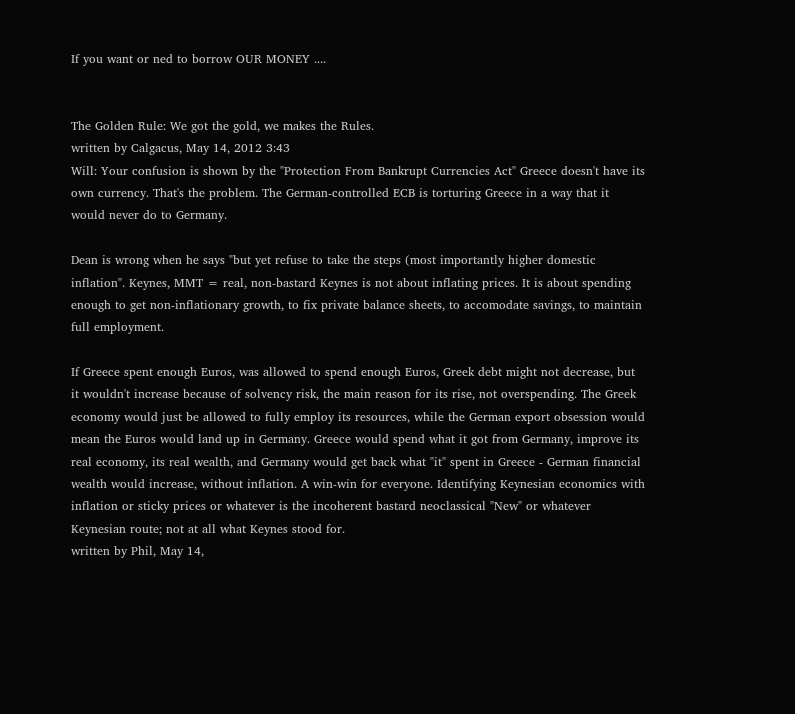If you want or ned to borrow OUR MONEY ....


The Golden Rule: We got the gold, we makes the Rules.
written by Calgacus, May 14, 2012 3:43
Will: Your confusion is shown by the "Protection From Bankrupt Currencies Act" Greece doesn't have its own currency. That's the problem. The German-controlled ECB is torturing Greece in a way that it would never do to Germany.

Dean is wrong when he says "but yet refuse to take the steps (most importantly higher domestic inflation". Keynes, MMT = real, non-bastard Keynes is not about inflating prices. It is about spending enough to get non-inflationary growth, to fix private balance sheets, to accomodate savings, to maintain full employment.

If Greece spent enough Euros, was allowed to spend enough Euros, Greek debt might not decrease, but it wouldn't increase because of solvency risk, the main reason for its rise, not overspending. The Greek economy would just be allowed to fully employ its resources, while the German export obsession would mean the Euros would land up in Germany. Greece would spend what it got from Germany, improve its real economy, its real wealth, and Germany would get back what "it" spent in Greece - German financial wealth would increase, without inflation. A win-win for everyone. Identifying Keynesian economics with inflation or sticky prices or whatever is the incoherent bastard neoclassical "New" or whatever Keynesian route; not at all what Keynes stood for.
written by Phil, May 14,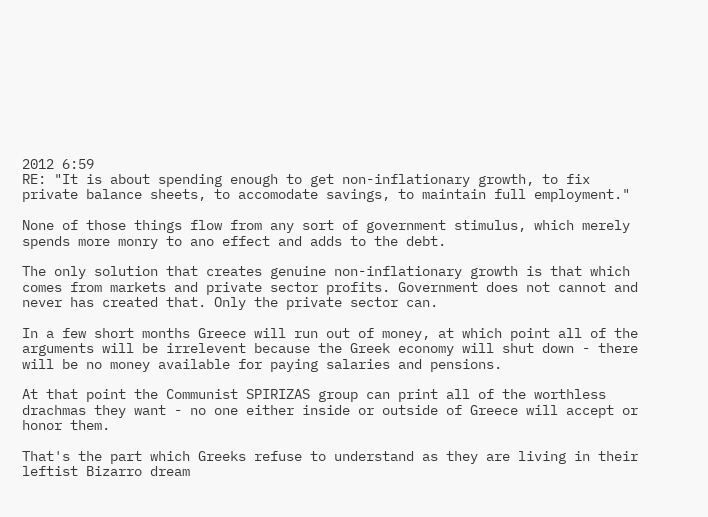2012 6:59
RE: "It is about spending enough to get non-inflationary growth, to fix private balance sheets, to accomodate savings, to maintain full employment."

None of those things flow from any sort of government stimulus, which merely spends more monry to ano effect and adds to the debt.

The only solution that creates genuine non-inflationary growth is that which comes from markets and private sector profits. Government does not cannot and never has created that. Only the private sector can.

In a few short months Greece will run out of money, at which point all of the arguments will be irrelevent because the Greek economy will shut down - there will be no money available for paying salaries and pensions.

At that point the Communist SPIRIZAS group can print all of the worthless drachmas they want - no one either inside or outside of Greece will accept or honor them.

That's the part which Greeks refuse to understand as they are living in their leftist Bizarro dream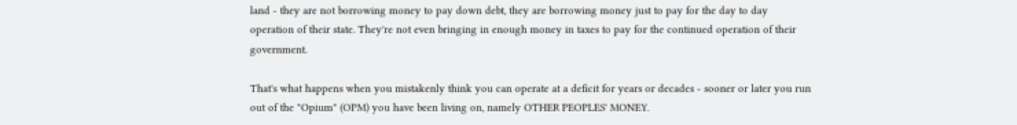land - they are not borrowing money to pay down debt, they are borrowing money just to pay for the day to day operation of their state. They're not even bringing in enough money in taxes to pay for the continued operation of their government.

That's what happens when you mistakenly think you can operate at a deficit for years or decades - sooner or later you run out of the "Opium" (OPM) you have been living on, namely OTHER PEOPLES' MONEY.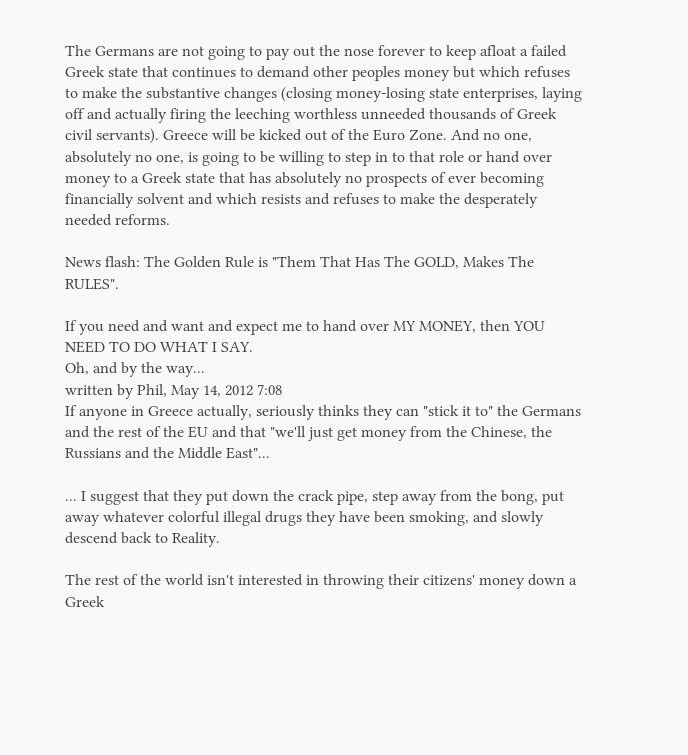The Germans are not going to pay out the nose forever to keep afloat a failed Greek state that continues to demand other peoples money but which refuses to make the substantive changes (closing money-losing state enterprises, laying off and actually firing the leeching worthless unneeded thousands of Greek civil servants). Greece will be kicked out of the Euro Zone. And no one, absolutely no one, is going to be willing to step in to that role or hand over money to a Greek state that has absolutely no prospects of ever becoming financially solvent and which resists and refuses to make the desperately needed reforms.

News flash: The Golden Rule is "Them That Has The GOLD, Makes The RULES".

If you need and want and expect me to hand over MY MONEY, then YOU NEED TO DO WHAT I SAY.
Oh, and by the way...
written by Phil, May 14, 2012 7:08
If anyone in Greece actually, seriously thinks they can "stick it to" the Germans and the rest of the EU and that "we'll just get money from the Chinese, the Russians and the Middle East"...

... I suggest that they put down the crack pipe, step away from the bong, put away whatever colorful illegal drugs they have been smoking, and slowly descend back to Reality.

The rest of the world isn't interested in throwing their citizens' money down a Greek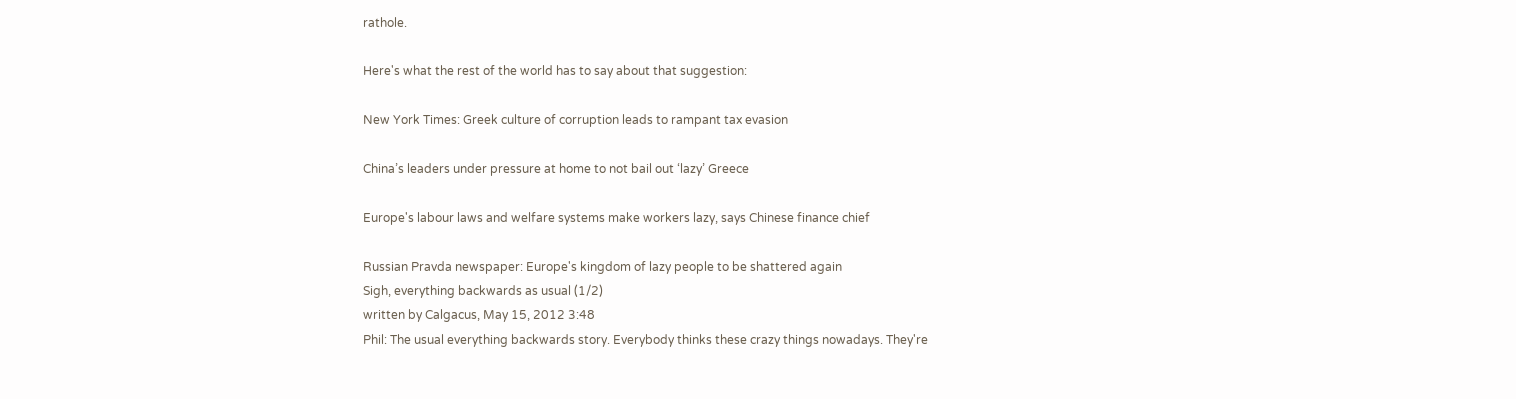rathole.

Here's what the rest of the world has to say about that suggestion:

New York Times: Greek culture of corruption leads to rampant tax evasion

China’s leaders under pressure at home to not bail out ‘lazy’ Greece

Europe's labour laws and welfare systems make workers lazy, says Chinese finance chief

Russian Pravda newspaper: Europe's kingdom of lazy people to be shattered again
Sigh, everything backwards as usual (1/2)
written by Calgacus, May 15, 2012 3:48
Phil: The usual everything backwards story. Everybody thinks these crazy things nowadays. They're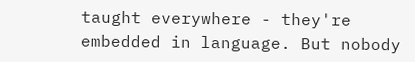taught everywhere - they're embedded in language. But nobody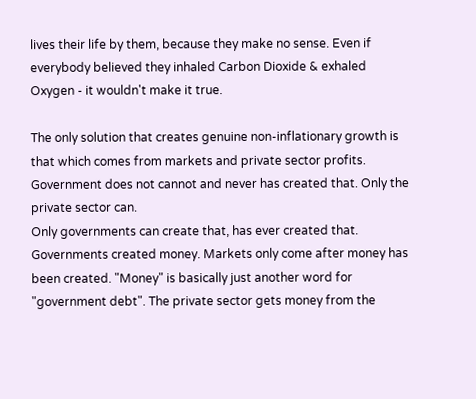lives their life by them, because they make no sense. Even if everybody believed they inhaled Carbon Dioxide & exhaled Oxygen - it wouldn't make it true.

The only solution that creates genuine non-inflationary growth is that which comes from markets and private sector profits. Government does not cannot and never has created that. Only the private sector can.
Only governments can create that, has ever created that. Governments created money. Markets only come after money has been created. "Money" is basically just another word for "government debt". The private sector gets money from the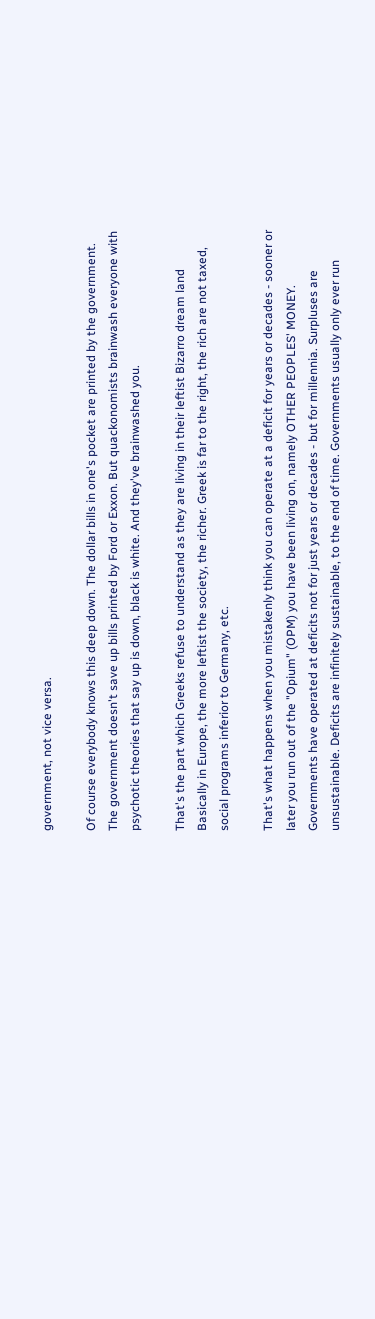government, not vice versa.

Of course everybody knows this deep down. The dollar bills in one's pocket are printed by the government. The government doesn't save up bills printed by Ford or Exxon. But quackonomists brainwash everyone with psychotic theories that say up is down, black is white. And they've brainwashed you.

That's the part which Greeks refuse to understand as they are living in their leftist Bizarro dream land Basically in Europe, the more leftist the society, the richer. Greek is far to the right, the rich are not taxed, social programs inferior to Germany, etc.

That's what happens when you mistakenly think you can operate at a deficit for years or decades - sooner or later you run out of the "Opium" (OPM) you have been living on, namely OTHER PEOPLES' MONEY. Governments have operated at deficits not for just years or decades - but for millennia. Surpluses are unsustainable. Deficits are infinitely sustainable, to the end of time. Governments usually only ever run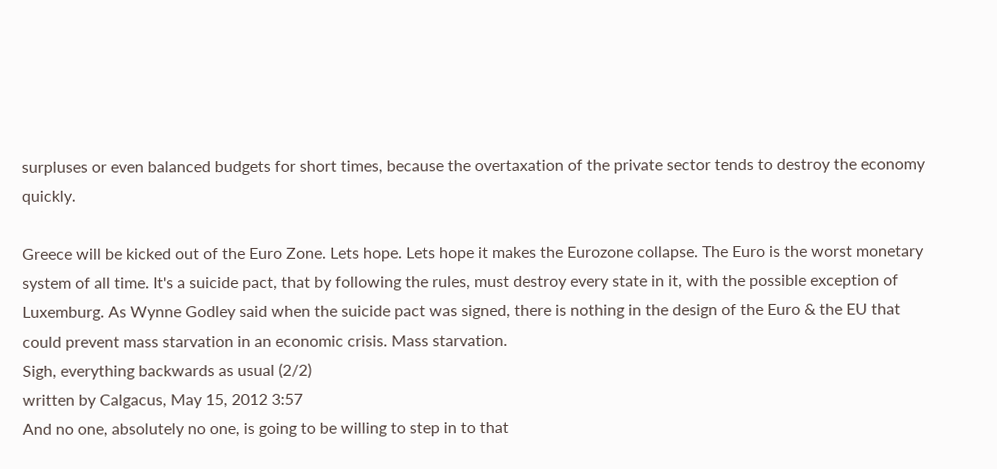surpluses or even balanced budgets for short times, because the overtaxation of the private sector tends to destroy the economy quickly.

Greece will be kicked out of the Euro Zone. Lets hope. Lets hope it makes the Eurozone collapse. The Euro is the worst monetary system of all time. It's a suicide pact, that by following the rules, must destroy every state in it, with the possible exception of Luxemburg. As Wynne Godley said when the suicide pact was signed, there is nothing in the design of the Euro & the EU that could prevent mass starvation in an economic crisis. Mass starvation.
Sigh, everything backwards as usual (2/2)
written by Calgacus, May 15, 2012 3:57
And no one, absolutely no one, is going to be willing to step in to that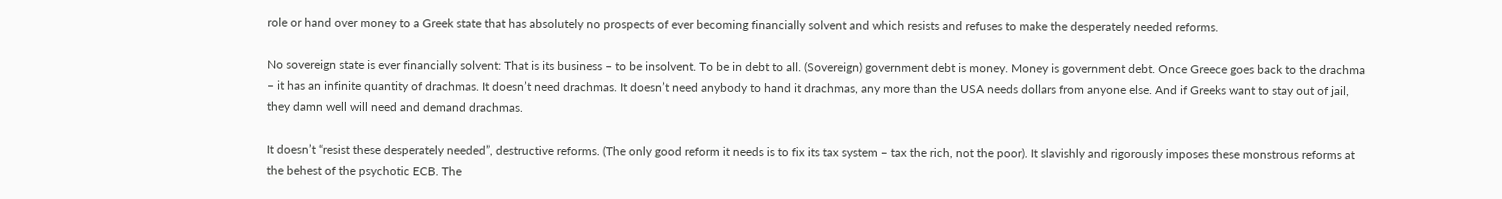role or hand over money to a Greek state that has absolutely no prospects of ever becoming financially solvent and which resists and refuses to make the desperately needed reforms.

No sovereign state is ever financially solvent: That is its business – to be insolvent. To be in debt to all. (Sovereign) government debt is money. Money is government debt. Once Greece goes back to the drachma – it has an infinite quantity of drachmas. It doesn’t need drachmas. It doesn’t need anybody to hand it drachmas, any more than the USA needs dollars from anyone else. And if Greeks want to stay out of jail, they damn well will need and demand drachmas.

It doesn’t “resist these desperately needed”, destructive reforms. (The only good reform it needs is to fix its tax system – tax the rich, not the poor). It slavishly and rigorously imposes these monstrous reforms at the behest of the psychotic ECB. The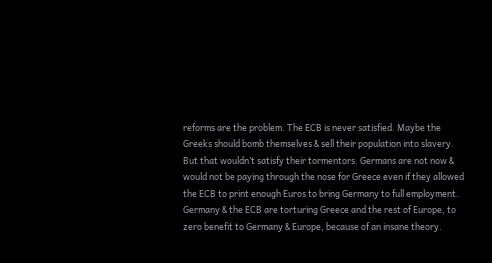reforms are the problem. The ECB is never satisfied. Maybe the Greeks should bomb themselves & sell their population into slavery. But that wouldn’t satisfy their tormentors. Germans are not now & would not be paying through the nose for Greece even if they allowed the ECB to print enough Euros to bring Germany to full employment. Germany & the ECB are torturing Greece and the rest of Europe, to zero benefit to Germany & Europe, because of an insane theory.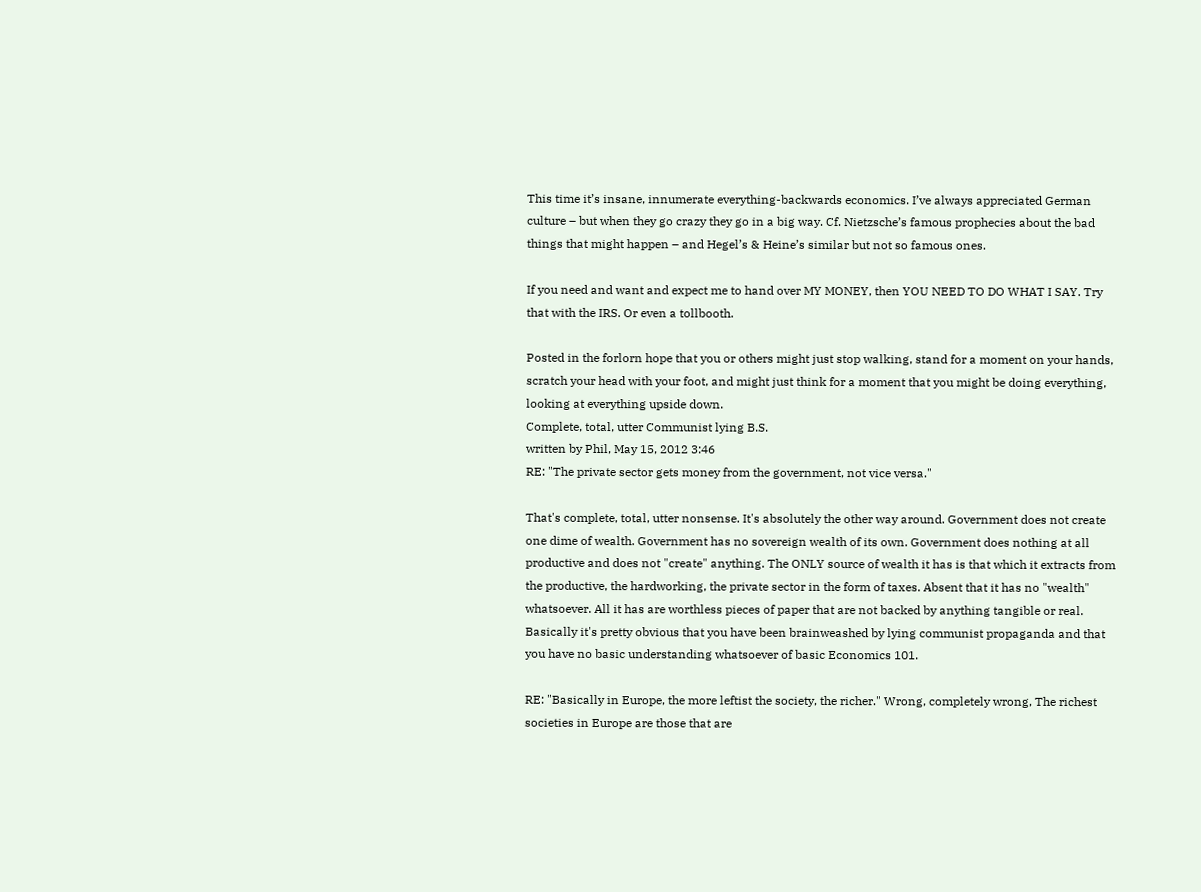This time it’s insane, innumerate everything-backwards economics. I’ve always appreciated German culture – but when they go crazy they go in a big way. Cf. Nietzsche’s famous prophecies about the bad things that might happen – and Hegel’s & Heine’s similar but not so famous ones.

If you need and want and expect me to hand over MY MONEY, then YOU NEED TO DO WHAT I SAY. Try that with the IRS. Or even a tollbooth.

Posted in the forlorn hope that you or others might just stop walking, stand for a moment on your hands, scratch your head with your foot, and might just think for a moment that you might be doing everything, looking at everything upside down.
Complete, total, utter Communist lying B.S.
written by Phil, May 15, 2012 3:46
RE: "The private sector gets money from the government, not vice versa."

That's complete, total, utter nonsense. It's absolutely the other way around. Government does not create one dime of wealth. Government has no sovereign wealth of its own. Government does nothing at all productive and does not "create" anything. The ONLY source of wealth it has is that which it extracts from the productive, the hardworking, the private sector in the form of taxes. Absent that it has no "wealth" whatsoever. All it has are worthless pieces of paper that are not backed by anything tangible or real. Basically it's pretty obvious that you have been brainweashed by lying communist propaganda and that you have no basic understanding whatsoever of basic Economics 101.

RE: "Basically in Europe, the more leftist the society, the richer." Wrong, completely wrong, The richest societies in Europe are those that are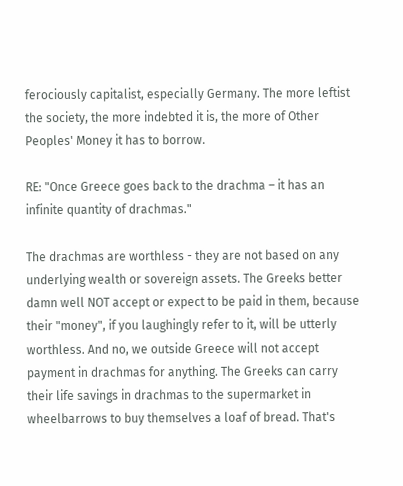ferociously capitalist, especially Germany. The more leftist the society, the more indebted it is, the more of Other Peoples' Money it has to borrow.

RE: "Once Greece goes back to the drachma – it has an infinite quantity of drachmas."

The drachmas are worthless - they are not based on any underlying wealth or sovereign assets. The Greeks better damn well NOT accept or expect to be paid in them, because their "money", if you laughingly refer to it, will be utterly worthless. And no, we outside Greece will not accept payment in drachmas for anything. The Greeks can carry their life savings in drachmas to the supermarket in wheelbarrows to buy themselves a loaf of bread. That's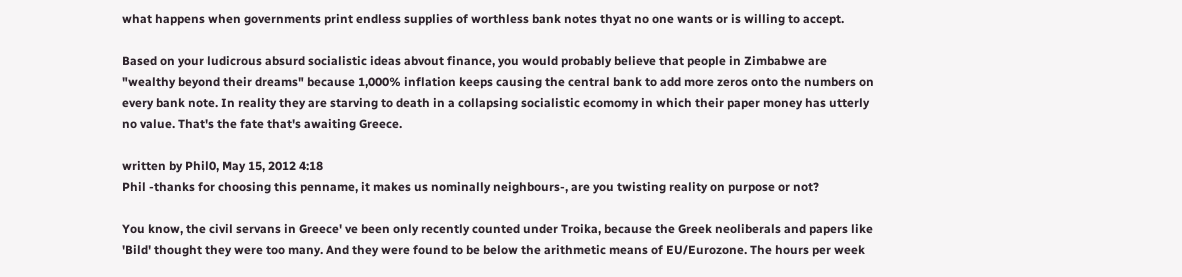what happens when governments print endless supplies of worthless bank notes thyat no one wants or is willing to accept.

Based on your ludicrous absurd socialistic ideas abvout finance, you would probably believe that people in Zimbabwe are "wealthy beyond their dreams" because 1,000% inflation keeps causing the central bank to add more zeros onto the numbers on every bank note. In reality they are starving to death in a collapsing socialistic ecomomy in which their paper money has utterly no value. That's the fate that's awaiting Greece.

written by Phil0, May 15, 2012 4:18
Phil -thanks for choosing this penname, it makes us nominally neighbours-, are you twisting reality on purpose or not?

You know, the civil servans in Greece' ve been only recently counted under Troika, because the Greek neoliberals and papers like 'Bild' thought they were too many. And they were found to be below the arithmetic means of EU/Eurozone. The hours per week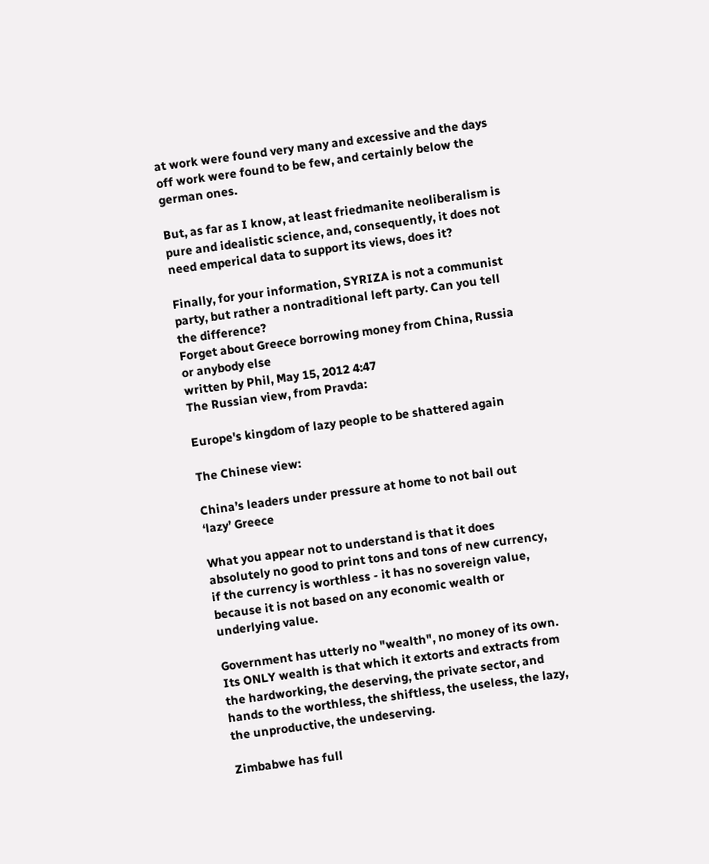at work were found very many and excessive and the days off work were found to be few, and certainly below the german ones.

But, as far as I know, at least friedmanite neoliberalism is pure and idealistic science, and, consequently, it does not need emperical data to support its views, does it?

Finally, for your information, SYRIZA is not a communist party, but rather a nontraditional left party. Can you tell the difference?
Forget about Greece borrowing money from China, Russia or anybody else
written by Phil, May 15, 2012 4:47
The Russian view, from Pravda:

Europe's kingdom of lazy people to be shattered again

The Chinese view:

China’s leaders under pressure at home to not bail out ‘lazy’ Greece

What you appear not to understand is that it does absolutely no good to print tons and tons of new currency, if the currency is worthless - it has no sovereign value, because it is not based on any economic wealth or underlying value.

Government has utterly no "wealth", no money of its own. Its ONLY wealth is that which it extorts and extracts from the hardworking, the deserving, the private sector, and hands to the worthless, the shiftless, the useless, the lazy, the unproductive, the undeserving.

Zimbabwe has full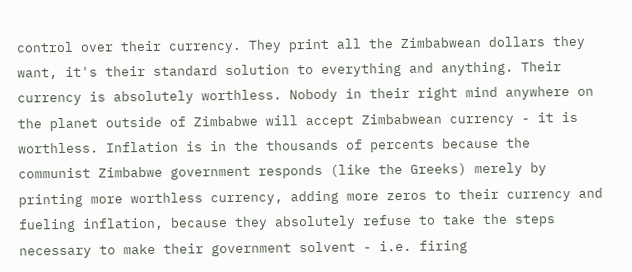control over their currency. They print all the Zimbabwean dollars they want, it's their standard solution to everything and anything. Their currency is absolutely worthless. Nobody in their right mind anywhere on the planet outside of Zimbabwe will accept Zimbabwean currency - it is worthless. Inflation is in the thousands of percents because the communist Zimbabwe government responds (like the Greeks) merely by printing more worthless currency, adding more zeros to their currency and fueling inflation, because they absolutely refuse to take the steps necessary to make their government solvent - i.e. firing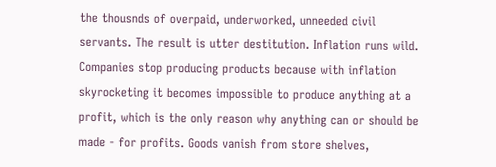the thousnds of overpaid, underworked, unneeded civil servants. The result is utter destitution. Inflation runs wild. Companies stop producing products because with inflation skyrocketing it becomes impossible to produce anything at a profit, which is the only reason why anything can or should be made - for profits. Goods vanish from store shelves,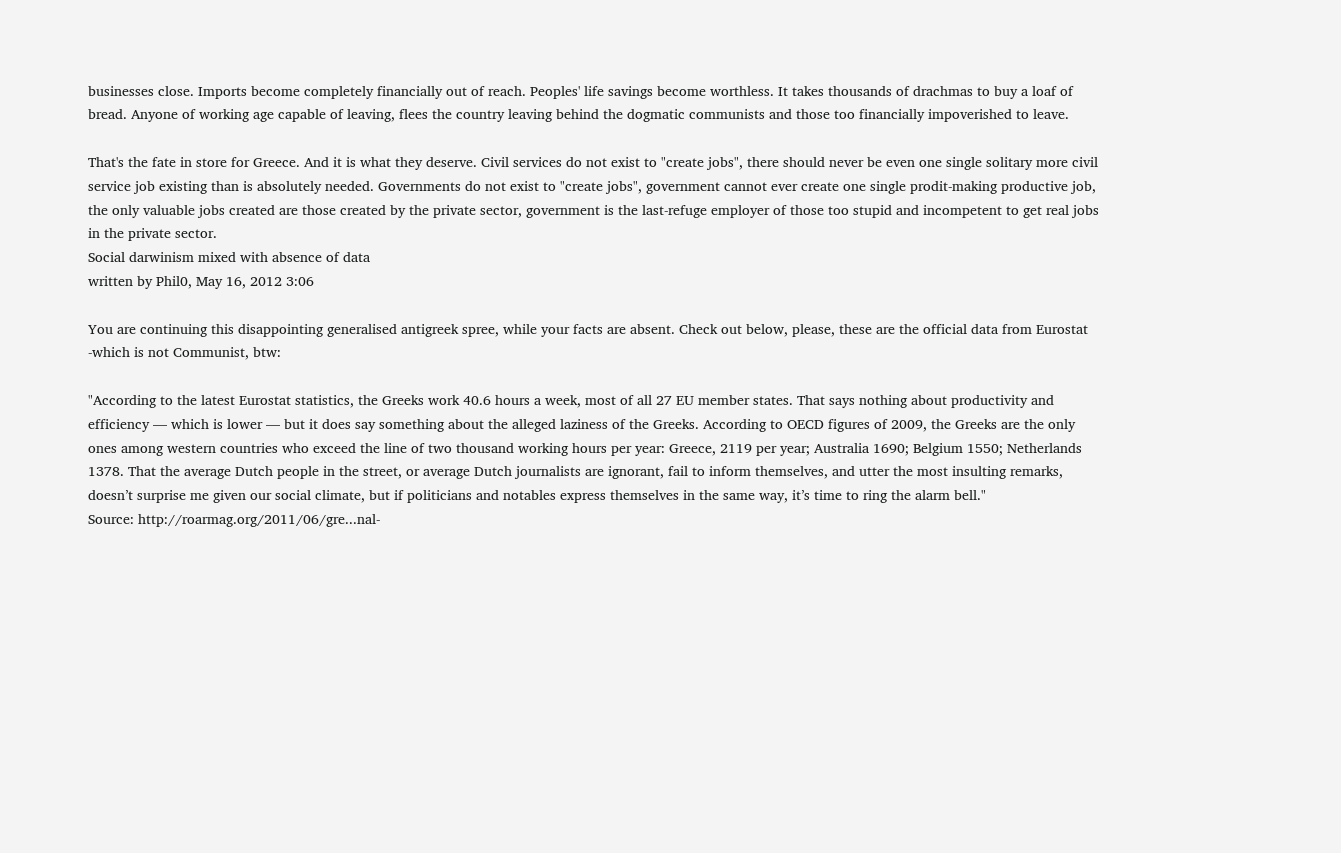businesses close. Imports become completely financially out of reach. Peoples' life savings become worthless. It takes thousands of drachmas to buy a loaf of bread. Anyone of working age capable of leaving, flees the country leaving behind the dogmatic communists and those too financially impoverished to leave.

That's the fate in store for Greece. And it is what they deserve. Civil services do not exist to "create jobs", there should never be even one single solitary more civil service job existing than is absolutely needed. Governments do not exist to "create jobs", government cannot ever create one single prodit-making productive job, the only valuable jobs created are those created by the private sector, government is the last-refuge employer of those too stupid and incompetent to get real jobs in the private sector.
Social darwinism mixed with absence of data
written by Phil0, May 16, 2012 3:06

You are continuing this disappointing generalised antigreek spree, while your facts are absent. Check out below, please, these are the official data from Eurostat -which is not Communist, btw:

"According to the latest Eurostat statistics, the Greeks work 40.6 hours a week, most of all 27 EU member states. That says nothing about productivity and efficiency — which is lower — but it does say something about the alleged laziness of the Greeks. According to OECD figures of 2009, the Greeks are the only ones among western countries who exceed the line of two thousand working hours per year: Greece, 2119 per year; Australia 1690; Belgium 1550; Netherlands 1378. That the average Dutch people in the street, or average Dutch journalists are ignorant, fail to inform themselves, and utter the most insulting remarks, doesn’t surprise me given our social climate, but if politicians and notables express themselves in the same way, it’s time to ring the alarm bell."
Source: http://roarmag.org/2011/06/gre...nal-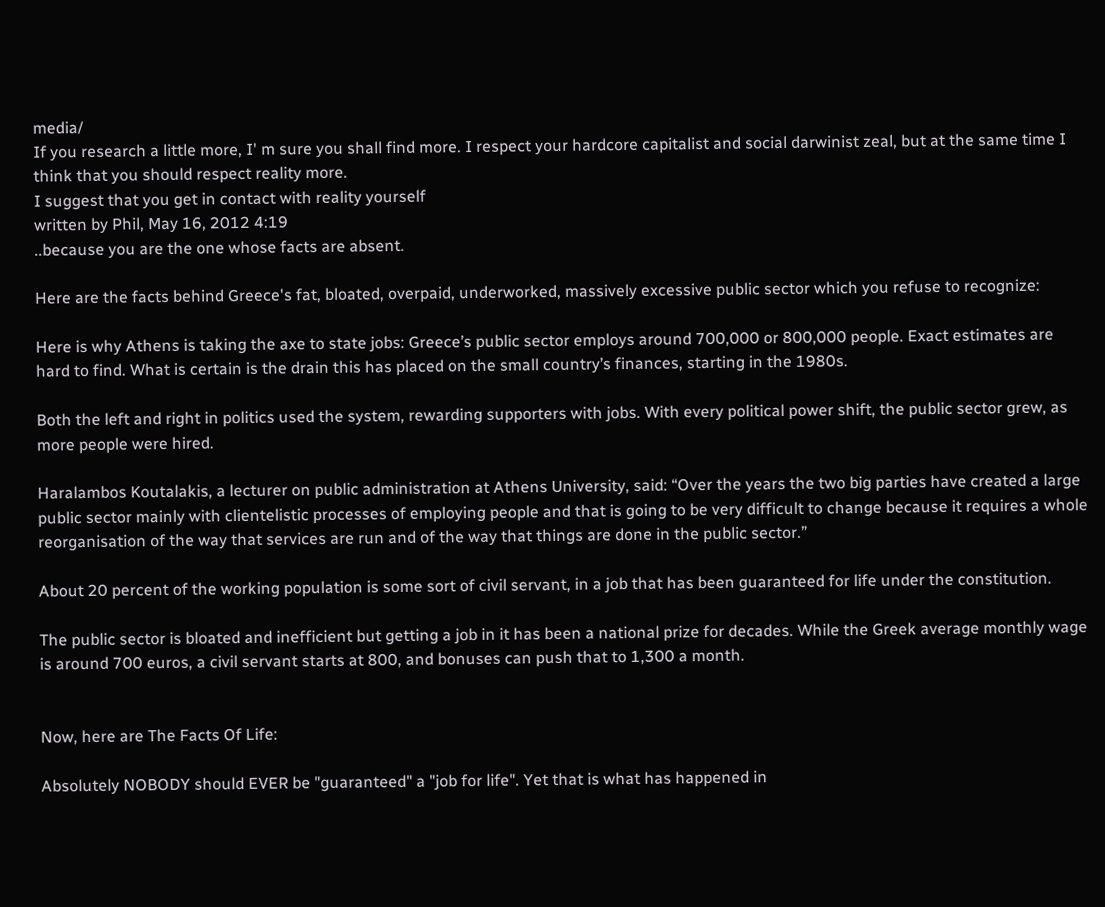media/
If you research a little more, I' m sure you shall find more. I respect your hardcore capitalist and social darwinist zeal, but at the same time I think that you should respect reality more.
I suggest that you get in contact with reality yourself
written by Phil, May 16, 2012 4:19
..because you are the one whose facts are absent.

Here are the facts behind Greece's fat, bloated, overpaid, underworked, massively excessive public sector which you refuse to recognize:

Here is why Athens is taking the axe to state jobs: Greece’s public sector employs around 700,000 or 800,000 people. Exact estimates are hard to find. What is certain is the drain this has placed on the small country’s finances, starting in the 1980s.

Both the left and right in politics used the system, rewarding supporters with jobs. With every political power shift, the public sector grew, as more people were hired.

Haralambos Koutalakis, a lecturer on public administration at Athens University, said: “Over the years the two big parties have created a large public sector mainly with clientelistic processes of employing people and that is going to be very difficult to change because it requires a whole reorganisation of the way that services are run and of the way that things are done in the public sector.”

About 20 percent of the working population is some sort of civil servant, in a job that has been guaranteed for life under the constitution.

The public sector is bloated and inefficient but getting a job in it has been a national prize for decades. While the Greek average monthly wage is around 700 euros, a civil servant starts at 800, and bonuses can push that to 1,300 a month.


Now, here are The Facts Of Life:

Absolutely NOBODY should EVER be "guaranteed" a "job for life". Yet that is what has happened in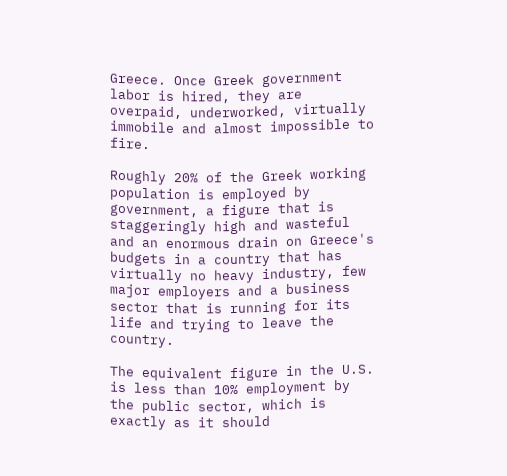Greece. Once Greek government labor is hired, they are overpaid, underworked, virtually immobile and almost impossible to fire.

Roughly 20% of the Greek working population is employed by government, a figure that is staggeringly high and wasteful and an enormous drain on Greece's budgets in a country that has virtually no heavy industry, few major employers and a business sector that is running for its life and trying to leave the country.

The equivalent figure in the U.S. is less than 10% employment by the public sector, which is exactly as it should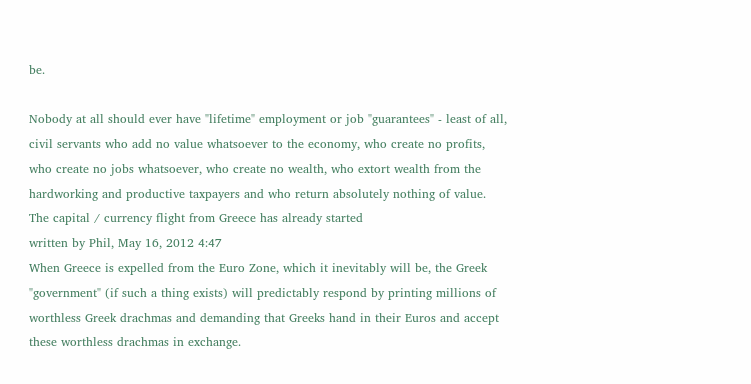be.

Nobody at all should ever have "lifetime" employment or job "guarantees" - least of all, civil servants who add no value whatsoever to the economy, who create no profits, who create no jobs whatsoever, who create no wealth, who extort wealth from the hardworking and productive taxpayers and who return absolutely nothing of value.
The capital / currency flight from Greece has already started
written by Phil, May 16, 2012 4:47
When Greece is expelled from the Euro Zone, which it inevitably will be, the Greek "government" (if such a thing exists) will predictably respond by printing millions of worthless Greek drachmas and demanding that Greeks hand in their Euros and accept these worthless drachmas in exchange.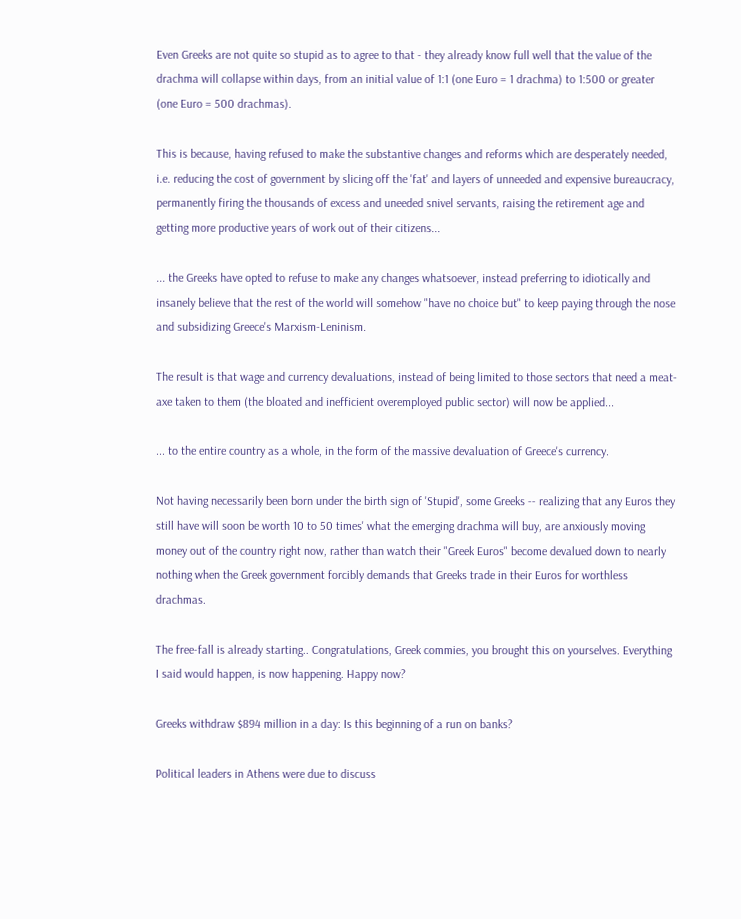Even Greeks are not quite so stupid as to agree to that - they already know full well that the value of the drachma will collapse within days, from an initial value of 1:1 (one Euro = 1 drachma) to 1:500 or greater (one Euro = 500 drachmas).

This is because, having refused to make the substantive changes and reforms which are desperately needed, i.e. reducing the cost of government by slicing off the 'fat' and layers of unneeded and expensive bureaucracy, permanently firing the thousands of excess and uneeded snivel servants, raising the retirement age and getting more productive years of work out of their citizens...

... the Greeks have opted to refuse to make any changes whatsoever, instead preferring to idiotically and insanely believe that the rest of the world will somehow "have no choice but" to keep paying through the nose and subsidizing Greece's Marxism-Leninism.

The result is that wage and currency devaluations, instead of being limited to those sectors that need a meat-axe taken to them (the bloated and inefficient overemployed public sector) will now be applied...

... to the entire country as a whole, in the form of the massive devaluation of Greece's currency.

Not having necessarily been born under the birth sign of 'Stupid', some Greeks -- realizing that any Euros they still have will soon be worth 10 to 50 times' what the emerging drachma will buy, are anxiously moving money out of the country right now, rather than watch their "Greek Euros" become devalued down to nearly nothing when the Greek government forcibly demands that Greeks trade in their Euros for worthless drachmas.

The free-fall is already starting.. Congratulations, Greek commies, you brought this on yourselves. Everything I said would happen, is now happening. Happy now?

Greeks withdraw $894 million in a day: Is this beginning of a run on banks?

Political leaders in Athens were due to discuss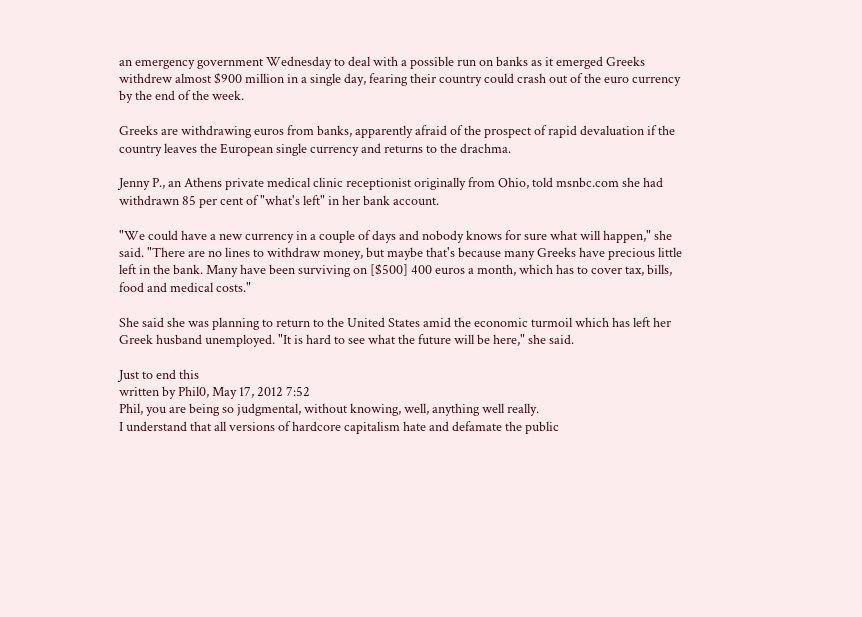an emergency government Wednesday to deal with a possible run on banks as it emerged Greeks withdrew almost $900 million in a single day, fearing their country could crash out of the euro currency by the end of the week.

Greeks are withdrawing euros from banks, apparently afraid of the prospect of rapid devaluation if the country leaves the European single currency and returns to the drachma.

Jenny P., an Athens private medical clinic receptionist originally from Ohio, told msnbc.com she had withdrawn 85 per cent of "what's left" in her bank account.

"We could have a new currency in a couple of days and nobody knows for sure what will happen," she said. "There are no lines to withdraw money, but maybe that's because many Greeks have precious little left in the bank. Many have been surviving on [$500] 400 euros a month, which has to cover tax, bills, food and medical costs."

She said she was planning to return to the United States amid the economic turmoil which has left her Greek husband unemployed. "It is hard to see what the future will be here," she said.

Just to end this
written by Phil0, May 17, 2012 7:52
Phil, you are being so judgmental, without knowing, well, anything well really.
I understand that all versions of hardcore capitalism hate and defamate the public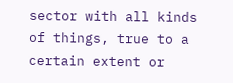sector with all kinds of things, true to a certain extent or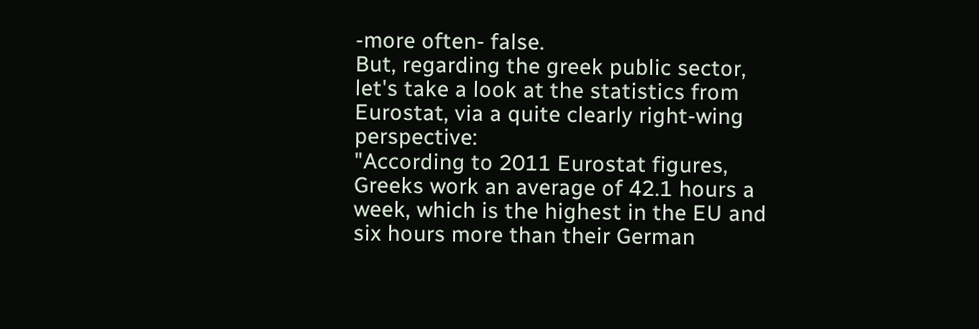-more often- false.
But, regarding the greek public sector, let's take a look at the statistics from Eurostat, via a quite clearly right-wing perspective:
"According to 2011 Eurostat figures, Greeks work an average of 42.1 hours a week, which is the highest in the EU and six hours more than their German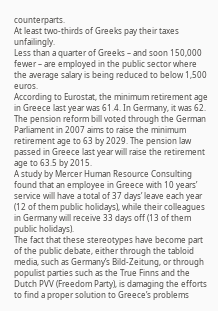counterparts.
At least two-thirds of Greeks pay their taxes unfailingly.
Less than a quarter of Greeks – and soon 150,000 fewer – are employed in the public sector where the average salary is being reduced to below 1,500 euros.
According to Eurostat, the minimum retirement age in Greece last year was 61.4. In Germany, it was 62. The pension reform bill voted through the German Parliament in 2007 aims to raise the minimum retirement age to 63 by 2029. The pension law passed in Greece last year will raise the retirement age to 63.5 by 2015.
A study by Mercer Human Resource Consulting found that an employee in Greece with 10 years’ service will have a total of 37 days’ leave each year (12 of them public holidays), while their colleagues in Germany will receive 33 days off (13 of them public holidays).
The fact that these stereotypes have become part of the public debate, either through the tabloid media, such as Germany’s Bild-Zeitung, or through populist parties such as the True Finns and the Dutch PVV (Freedom Party), is damaging the efforts to find a proper solution to Greece’s problems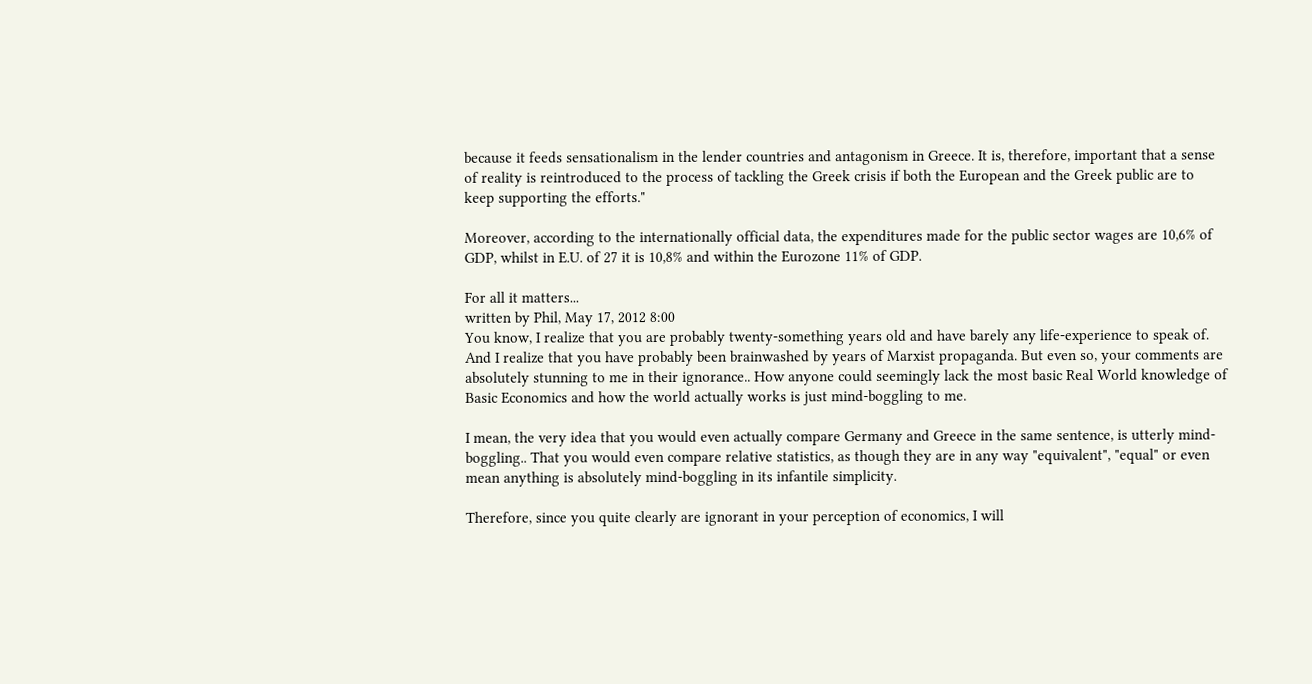because it feeds sensationalism in the lender countries and antagonism in Greece. It is, therefore, important that a sense of reality is reintroduced to the process of tackling the Greek crisis if both the European and the Greek public are to keep supporting the efforts."

Moreover, according to the internationally official data, the expenditures made for the public sector wages are 10,6% of GDP, whilst in E.U. of 27 it is 10,8% and within the Eurozone 11% of GDP.

For all it matters...
written by Phil, May 17, 2012 8:00
You know, I realize that you are probably twenty-something years old and have barely any life-experience to speak of. And I realize that you have probably been brainwashed by years of Marxist propaganda. But even so, your comments are absolutely stunning to me in their ignorance.. How anyone could seemingly lack the most basic Real World knowledge of Basic Economics and how the world actually works is just mind-boggling to me.

I mean, the very idea that you would even actually compare Germany and Greece in the same sentence, is utterly mind-boggling.. That you would even compare relative statistics, as though they are in any way "equivalent", "equal" or even mean anything is absolutely mind-boggling in its infantile simplicity.

Therefore, since you quite clearly are ignorant in your perception of economics, I will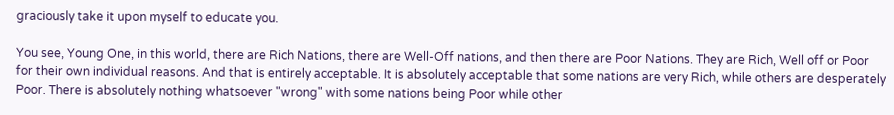graciously take it upon myself to educate you.

You see, Young One, in this world, there are Rich Nations, there are Well-Off nations, and then there are Poor Nations. They are Rich, Well off or Poor for their own individual reasons. And that is entirely acceptable. It is absolutely acceptable that some nations are very Rich, while others are desperately Poor. There is absolutely nothing whatsoever "wrong" with some nations being Poor while other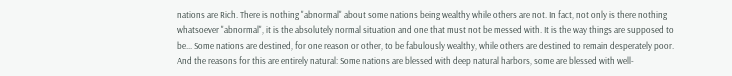nations are Rich. There is nothing "abnormal" about some nations being wealthy while others are not. In fact, not only is there nothing whatsoever "abnormal", it is the absolutely normal situation and one that must not be messed with. It is the way things are supposed to be... Some nations are destined, for one reason or other, to be fabulously wealthy, while others are destined to remain desperately poor. And the reasons for this are entirely natural: Some nations are blessed with deep natural harbors, some are blessed with well-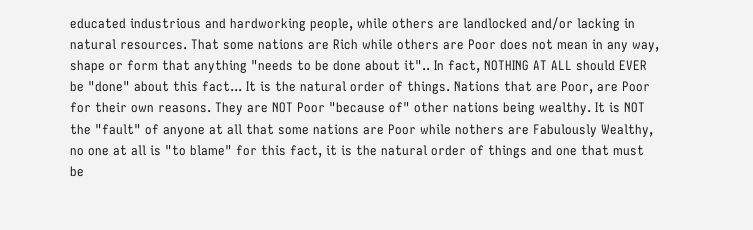educated industrious and hardworking people, while others are landlocked and/or lacking in natural resources. That some nations are Rich while others are Poor does not mean in any way, shape or form that anything "needs to be done about it".. In fact, NOTHING AT ALL should EVER be "done" about this fact... It is the natural order of things. Nations that are Poor, are Poor for their own reasons. They are NOT Poor "because of" other nations being wealthy. It is NOT the "fault" of anyone at all that some nations are Poor while nothers are Fabulously Wealthy, no one at all is "to blame" for this fact, it is the natural order of things and one that must be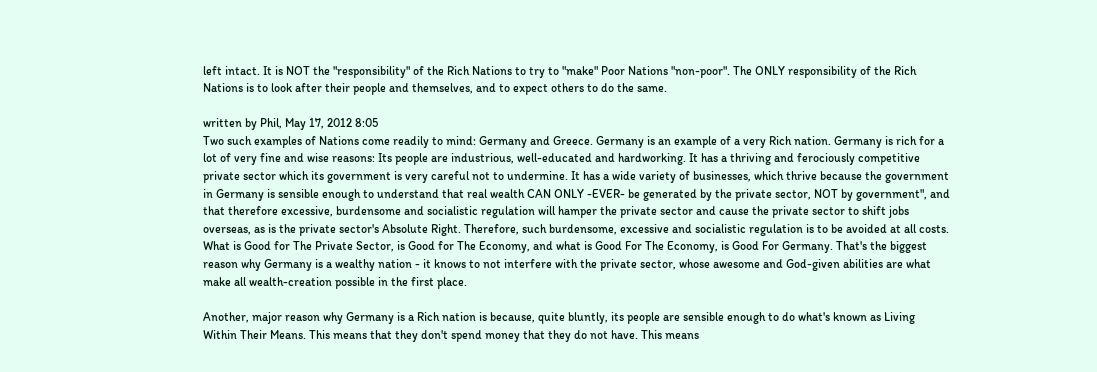left intact. It is NOT the "responsibility" of the Rich Nations to try to "make" Poor Nations "non-poor". The ONLY responsibility of the Rich Nations is to look after their people and themselves, and to expect others to do the same.

written by Phil, May 17, 2012 8:05
Two such examples of Nations come readily to mind: Germany and Greece. Germany is an example of a very Rich nation. Germany is rich for a lot of very fine and wise reasons: Its people are industrious, well-educated and hardworking. It has a thriving and ferociously competitive private sector which its government is very careful not to undermine. It has a wide variety of businesses, which thrive because the government in Germany is sensible enough to understand that real wealth CAN ONLY -EVER- be generated by the private sector, NOT by government", and that therefore excessive, burdensome and socialistic regulation will hamper the private sector and cause the private sector to shift jobs overseas, as is the private sector's Absolute Right. Therefore, such burdensome, excessive and socialistic regulation is to be avoided at all costs. What is Good for The Private Sector, is Good for The Economy, and what is Good For The Economy, is Good For Germany. That's the biggest reason why Germany is a wealthy nation - it knows to not interfere with the private sector, whose awesome and God-given abilities are what make all wealth-creation possible in the first place.

Another, major reason why Germany is a Rich nation is because, quite bluntly, its people are sensible enough to do what's known as Living Within Their Means. This means that they don't spend money that they do not have. This means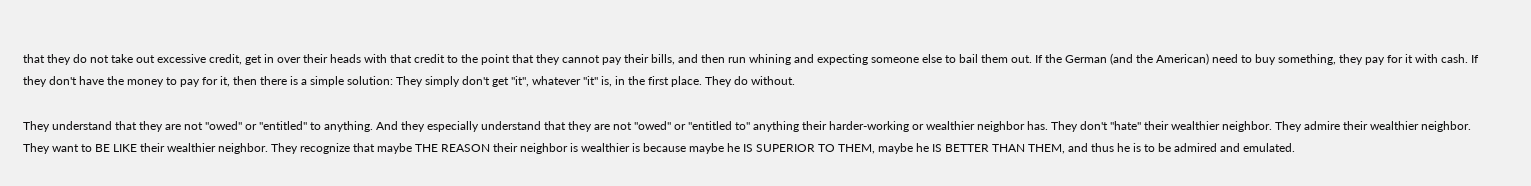that they do not take out excessive credit, get in over their heads with that credit to the point that they cannot pay their bills, and then run whining and expecting someone else to bail them out. If the German (and the American) need to buy something, they pay for it with cash. If they don't have the money to pay for it, then there is a simple solution: They simply don't get "it", whatever "it" is, in the first place. They do without.

They understand that they are not "owed" or "entitled" to anything. And they especially understand that they are not "owed" or "entitled to" anything their harder-working or wealthier neighbor has. They don't "hate" their wealthier neighbor. They admire their wealthier neighbor. They want to BE LIKE their wealthier neighbor. They recognize that maybe THE REASON their neighbor is wealthier is because maybe he IS SUPERIOR TO THEM, maybe he IS BETTER THAN THEM, and thus he is to be admired and emulated.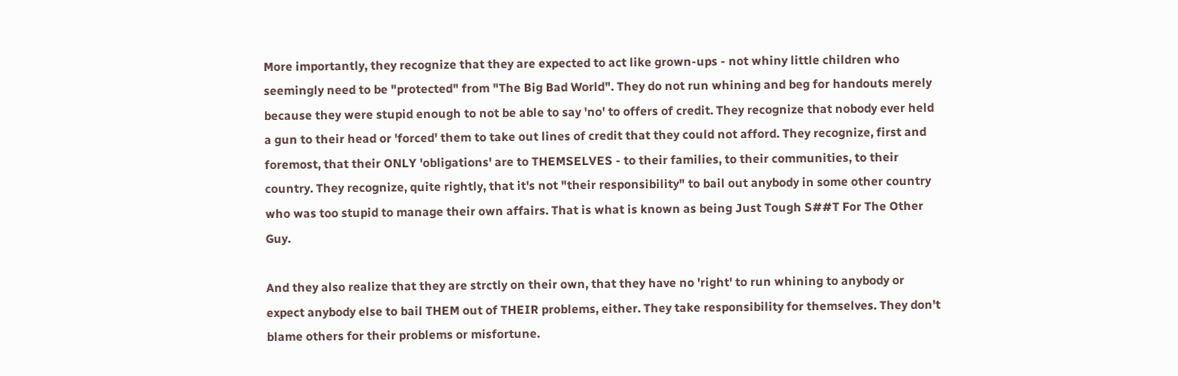More importantly, they recognize that they are expected to act like grown-ups - not whiny little children who seemingly need to be "protected" from "The Big Bad World". They do not run whining and beg for handouts merely because they were stupid enough to not be able to say 'no' to offers of credit. They recognize that nobody ever held a gun to their head or 'forced' them to take out lines of credit that they could not afford. They recognize, first and foremost, that their ONLY 'obligations' are to THEMSELVES - to their families, to their communities, to their country. They recognize, quite rightly, that it's not "their responsibility" to bail out anybody in some other country who was too stupid to manage their own affairs. That is what is known as being Just Tough S##T For The Other Guy.

And they also realize that they are strctly on their own, that they have no 'right' to run whining to anybody or expect anybody else to bail THEM out of THEIR problems, either. They take responsibility for themselves. They don't blame others for their problems or misfortune.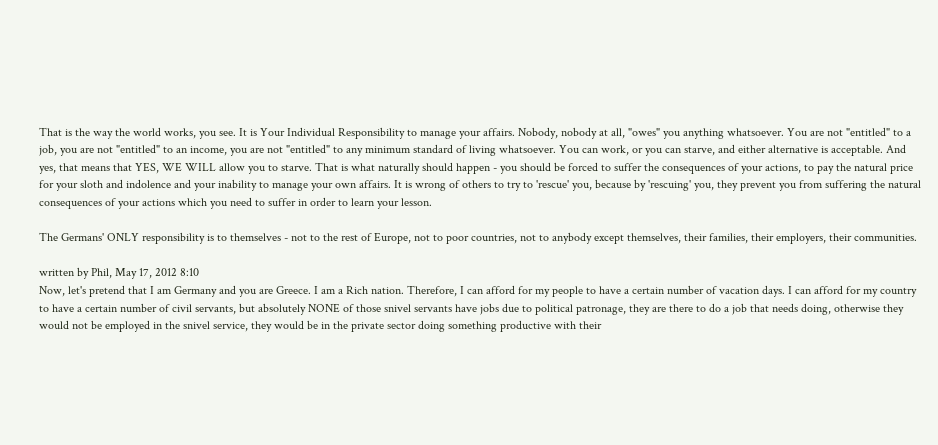That is the way the world works, you see. It is Your Individual Responsibility to manage your affairs. Nobody, nobody at all, "owes" you anything whatsoever. You are not "entitled" to a job, you are not "entitled" to an income, you are not "entitled" to any minimum standard of living whatsoever. You can work, or you can starve, and either alternative is acceptable. And yes, that means that YES, WE WILL allow you to starve. That is what naturally should happen - you should be forced to suffer the consequences of your actions, to pay the natural price for your sloth and indolence and your inability to manage your own affairs. It is wrong of others to try to 'rescue' you, because by 'rescuing' you, they prevent you from suffering the natural consequences of your actions which you need to suffer in order to learn your lesson.

The Germans' ONLY responsibility is to themselves - not to the rest of Europe, not to poor countries, not to anybody except themselves, their families, their employers, their communities.

written by Phil, May 17, 2012 8:10
Now, let's pretend that I am Germany and you are Greece. I am a Rich nation. Therefore, I can afford for my people to have a certain number of vacation days. I can afford for my country to have a certain number of civil servants, but absolutely NONE of those snivel servants have jobs due to political patronage, they are there to do a job that needs doing, otherwise they would not be employed in the snivel service, they would be in the private sector doing something productive with their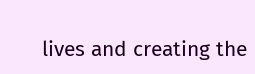lives and creating the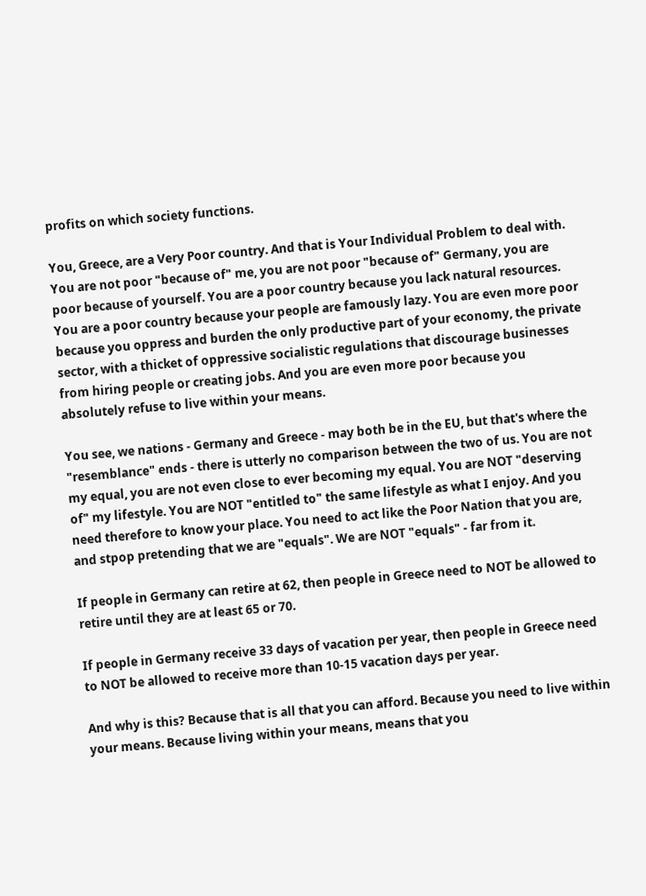profits on which society functions.

You, Greece, are a Very Poor country. And that is Your Individual Problem to deal with. You are not poor "because of" me, you are not poor "because of" Germany, you are poor because of yourself. You are a poor country because you lack natural resources. You are a poor country because your people are famously lazy. You are even more poor because you oppress and burden the only productive part of your economy, the private sector, with a thicket of oppressive socialistic regulations that discourage businesses from hiring people or creating jobs. And you are even more poor because you absolutely refuse to live within your means.

You see, we nations - Germany and Greece - may both be in the EU, but that's where the "resemblance" ends - there is utterly no comparison between the two of us. You are not my equal, you are not even close to ever becoming my equal. You are NOT "deserving of" my lifestyle. You are NOT "entitled to" the same lifestyle as what I enjoy. And you need therefore to know your place. You need to act like the Poor Nation that you are, and stpop pretending that we are "equals". We are NOT "equals" - far from it.

If people in Germany can retire at 62, then people in Greece need to NOT be allowed to retire until they are at least 65 or 70.

If people in Germany receive 33 days of vacation per year, then people in Greece need to NOT be allowed to receive more than 10-15 vacation days per year.

And why is this? Because that is all that you can afford. Because you need to live within your means. Because living within your means, means that you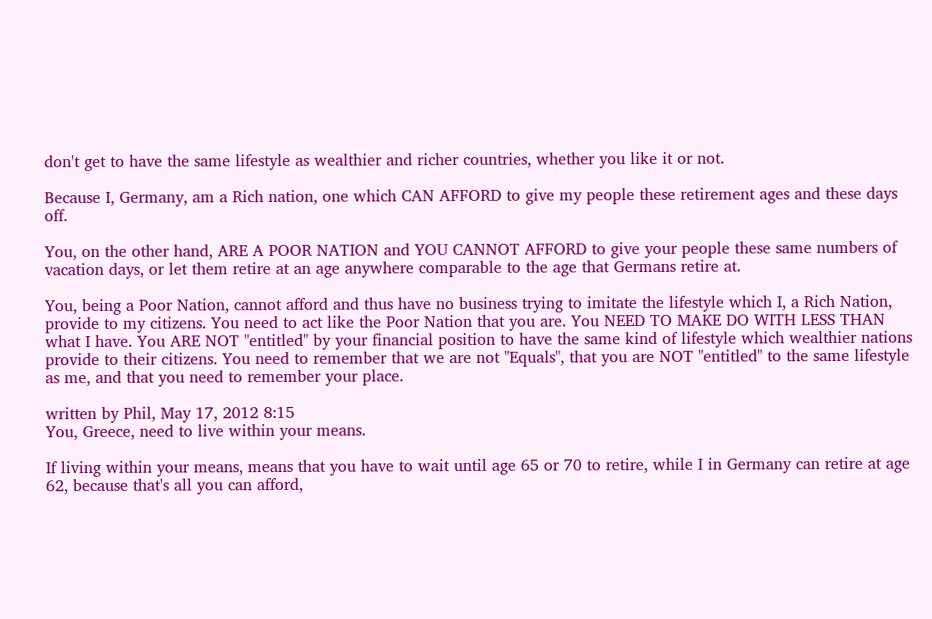don't get to have the same lifestyle as wealthier and richer countries, whether you like it or not.

Because I, Germany, am a Rich nation, one which CAN AFFORD to give my people these retirement ages and these days off.

You, on the other hand, ARE A POOR NATION and YOU CANNOT AFFORD to give your people these same numbers of vacation days, or let them retire at an age anywhere comparable to the age that Germans retire at.

You, being a Poor Nation, cannot afford and thus have no business trying to imitate the lifestyle which I, a Rich Nation, provide to my citizens. You need to act like the Poor Nation that you are. You NEED TO MAKE DO WITH LESS THAN what I have. You ARE NOT "entitled" by your financial position to have the same kind of lifestyle which wealthier nations provide to their citizens. You need to remember that we are not "Equals", that you are NOT "entitled" to the same lifestyle as me, and that you need to remember your place.

written by Phil, May 17, 2012 8:15
You, Greece, need to live within your means.

If living within your means, means that you have to wait until age 65 or 70 to retire, while I in Germany can retire at age 62, because that's all you can afford,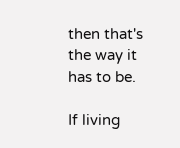then that's the way it has to be.

If living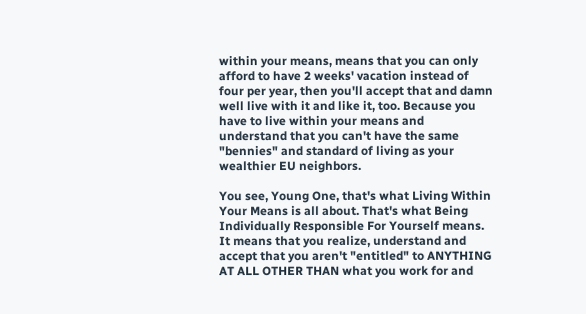within your means, means that you can only afford to have 2 weeks' vacation instead of four per year, then you'll accept that and damn well live with it and like it, too. Because you have to live within your means and understand that you can't have the same "bennies" and standard of living as your wealthier EU neighbors.

You see, Young One, that's what Living Within Your Means is all about. That's what Being Individually Responsible For Yourself means. It means that you realize, understand and accept that you aren't "entitled" to ANYTHING AT ALL OTHER THAN what you work for and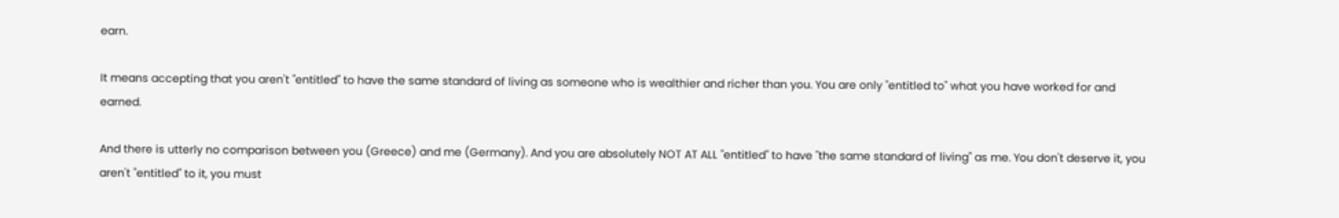earn.

It means accepting that you aren't "entitled" to have the same standard of living as someone who is wealthier and richer than you. You are only "entitled to" what you have worked for and earned.

And there is utterly no comparison between you (Greece) and me (Germany). And you are absolutely NOT AT ALL "entitled" to have "the same standard of living" as me. You don't deserve it, you aren't "entitled" to it, you must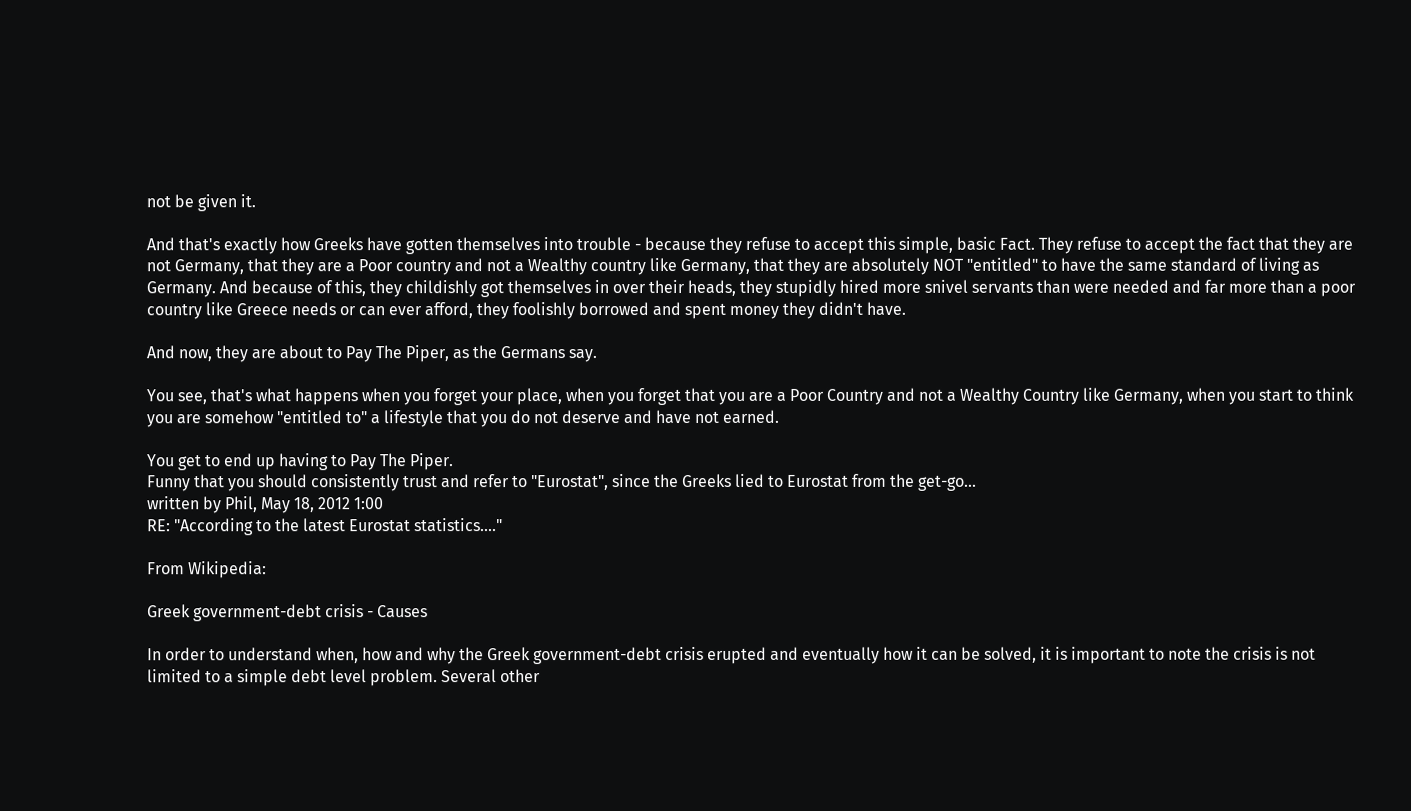not be given it.

And that's exactly how Greeks have gotten themselves into trouble - because they refuse to accept this simple, basic Fact. They refuse to accept the fact that they are not Germany, that they are a Poor country and not a Wealthy country like Germany, that they are absolutely NOT "entitled" to have the same standard of living as Germany. And because of this, they childishly got themselves in over their heads, they stupidly hired more snivel servants than were needed and far more than a poor country like Greece needs or can ever afford, they foolishly borrowed and spent money they didn't have.

And now, they are about to Pay The Piper, as the Germans say.

You see, that's what happens when you forget your place, when you forget that you are a Poor Country and not a Wealthy Country like Germany, when you start to think you are somehow "entitled to" a lifestyle that you do not deserve and have not earned.

You get to end up having to Pay The Piper.
Funny that you should consistently trust and refer to "Eurostat", since the Greeks lied to Eurostat from the get-go...
written by Phil, May 18, 2012 1:00
RE: "According to the latest Eurostat statistics...."

From Wikipedia:

Greek government-debt crisis - Causes

In order to understand when, how and why the Greek government-debt crisis erupted and eventually how it can be solved, it is important to note the crisis is not limited to a simple debt level problem. Several other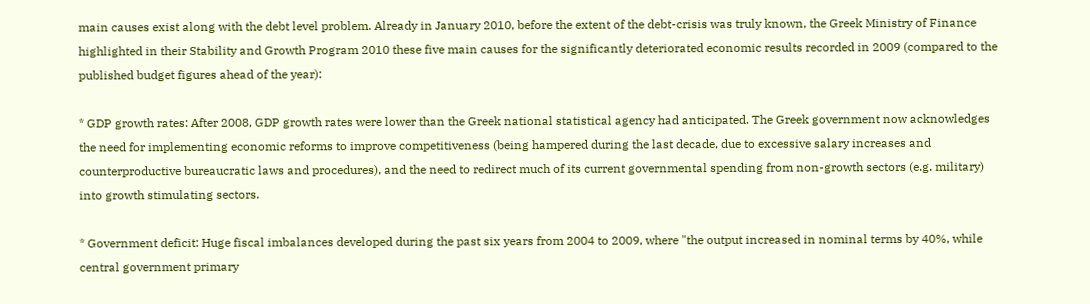main causes exist along with the debt level problem. Already in January 2010, before the extent of the debt-crisis was truly known, the Greek Ministry of Finance highlighted in their Stability and Growth Program 2010 these five main causes for the significantly deteriorated economic results recorded in 2009 (compared to the published budget figures ahead of the year):

* GDP growth rates: After 2008, GDP growth rates were lower than the Greek national statistical agency had anticipated. The Greek government now acknowledges the need for implementing economic reforms to improve competitiveness (being hampered during the last decade, due to excessive salary increases and counterproductive bureaucratic laws and procedures), and the need to redirect much of its current governmental spending from non-growth sectors (e.g. military) into growth stimulating sectors.

* Government deficit: Huge fiscal imbalances developed during the past six years from 2004 to 2009, where "the output increased in nominal terms by 40%, while central government primary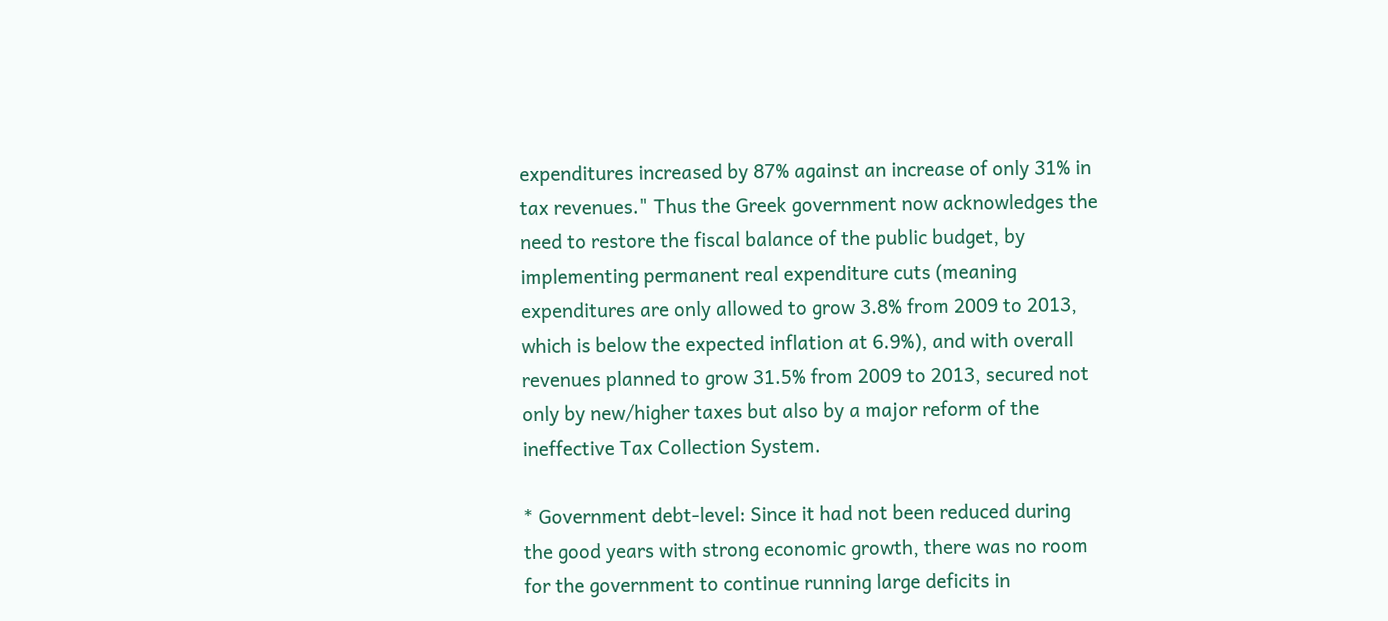expenditures increased by 87% against an increase of only 31% in tax revenues." Thus the Greek government now acknowledges the need to restore the fiscal balance of the public budget, by implementing permanent real expenditure cuts (meaning expenditures are only allowed to grow 3.8% from 2009 to 2013, which is below the expected inflation at 6.9%), and with overall revenues planned to grow 31.5% from 2009 to 2013, secured not only by new/higher taxes but also by a major reform of the ineffective Tax Collection System.

* Government debt-level: Since it had not been reduced during the good years with strong economic growth, there was no room for the government to continue running large deficits in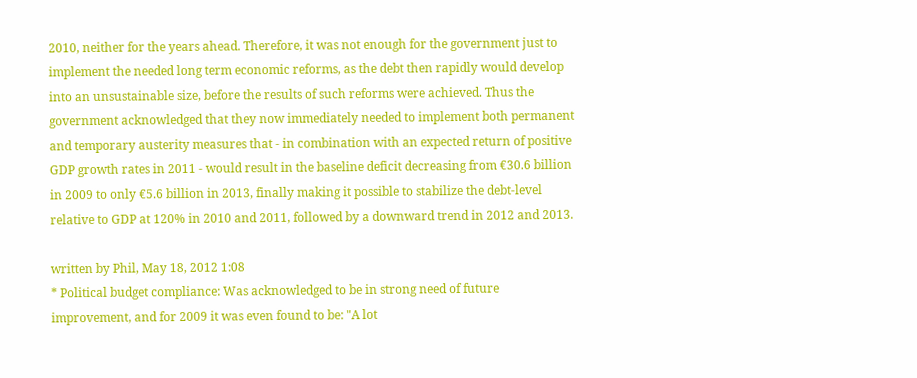2010, neither for the years ahead. Therefore, it was not enough for the government just to implement the needed long term economic reforms, as the debt then rapidly would develop into an unsustainable size, before the results of such reforms were achieved. Thus the government acknowledged that they now immediately needed to implement both permanent and temporary austerity measures that - in combination with an expected return of positive GDP growth rates in 2011 - would result in the baseline deficit decreasing from €30.6 billion in 2009 to only €5.6 billion in 2013, finally making it possible to stabilize the debt-level relative to GDP at 120% in 2010 and 2011, followed by a downward trend in 2012 and 2013.

written by Phil, May 18, 2012 1:08
* Political budget compliance: Was acknowledged to be in strong need of future improvement, and for 2009 it was even found to be: "A lot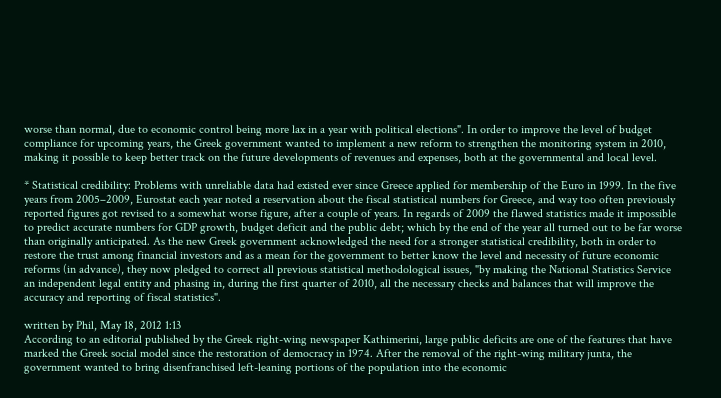worse than normal, due to economic control being more lax in a year with political elections". In order to improve the level of budget compliance for upcoming years, the Greek government wanted to implement a new reform to strengthen the monitoring system in 2010, making it possible to keep better track on the future developments of revenues and expenses, both at the governmental and local level.

* Statistical credibility: Problems with unreliable data had existed ever since Greece applied for membership of the Euro in 1999. In the five years from 2005–2009, Eurostat each year noted a reservation about the fiscal statistical numbers for Greece, and way too often previously reported figures got revised to a somewhat worse figure, after a couple of years. In regards of 2009 the flawed statistics made it impossible to predict accurate numbers for GDP growth, budget deficit and the public debt; which by the end of the year all turned out to be far worse than originally anticipated. As the new Greek government acknowledged the need for a stronger statistical credibility, both in order to restore the trust among financial investors and as a mean for the government to better know the level and necessity of future economic reforms (in advance), they now pledged to correct all previous statistical methodological issues, "by making the National Statistics Service an independent legal entity and phasing in, during the first quarter of 2010, all the necessary checks and balances that will improve the accuracy and reporting of fiscal statistics".

written by Phil, May 18, 2012 1:13
According to an editorial published by the Greek right-wing newspaper Kathimerini, large public deficits are one of the features that have marked the Greek social model since the restoration of democracy in 1974. After the removal of the right-wing military junta, the government wanted to bring disenfranchised left-leaning portions of the population into the economic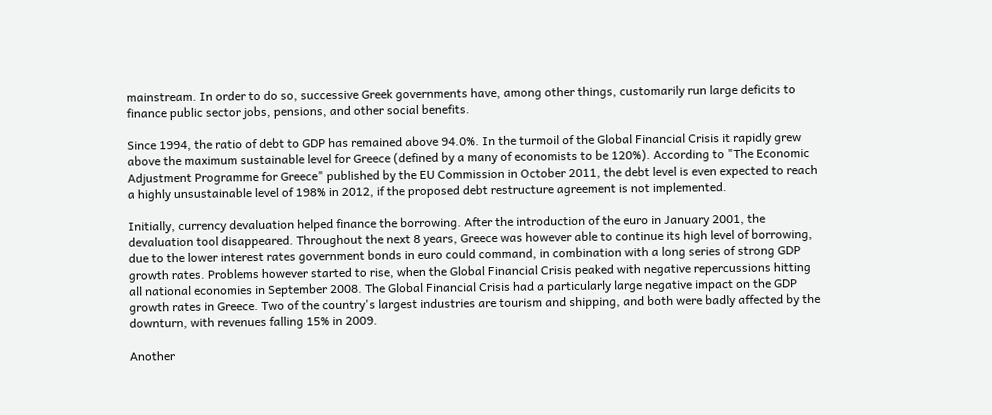mainstream. In order to do so, successive Greek governments have, among other things, customarily run large deficits to finance public sector jobs, pensions, and other social benefits.

Since 1994, the ratio of debt to GDP has remained above 94.0%. In the turmoil of the Global Financial Crisis it rapidly grew above the maximum sustainable level for Greece (defined by a many of economists to be 120%). According to "The Economic Adjustment Programme for Greece" published by the EU Commission in October 2011, the debt level is even expected to reach a highly unsustainable level of 198% in 2012, if the proposed debt restructure agreement is not implemented.

Initially, currency devaluation helped finance the borrowing. After the introduction of the euro in January 2001, the devaluation tool disappeared. Throughout the next 8 years, Greece was however able to continue its high level of borrowing, due to the lower interest rates government bonds in euro could command, in combination with a long series of strong GDP growth rates. Problems however started to rise, when the Global Financial Crisis peaked with negative repercussions hitting all national economies in September 2008. The Global Financial Crisis had a particularly large negative impact on the GDP growth rates in Greece. Two of the country's largest industries are tourism and shipping, and both were badly affected by the downturn, with revenues falling 15% in 2009.

Another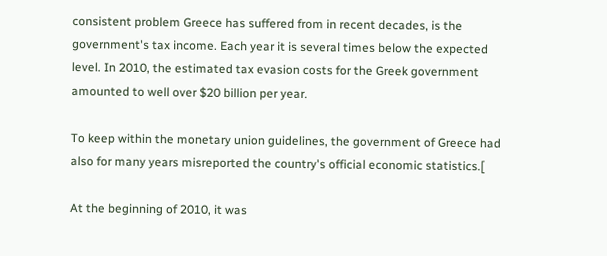consistent problem Greece has suffered from in recent decades, is the government's tax income. Each year it is several times below the expected level. In 2010, the estimated tax evasion costs for the Greek government amounted to well over $20 billion per year.

To keep within the monetary union guidelines, the government of Greece had also for many years misreported the country's official economic statistics.[

At the beginning of 2010, it was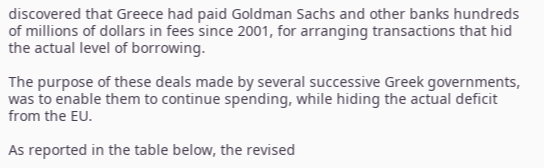discovered that Greece had paid Goldman Sachs and other banks hundreds of millions of dollars in fees since 2001, for arranging transactions that hid the actual level of borrowing.

The purpose of these deals made by several successive Greek governments, was to enable them to continue spending, while hiding the actual deficit from the EU.

As reported in the table below, the revised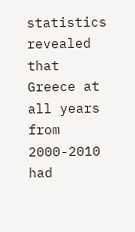statistics revealed that Greece at all years from 2000-2010 had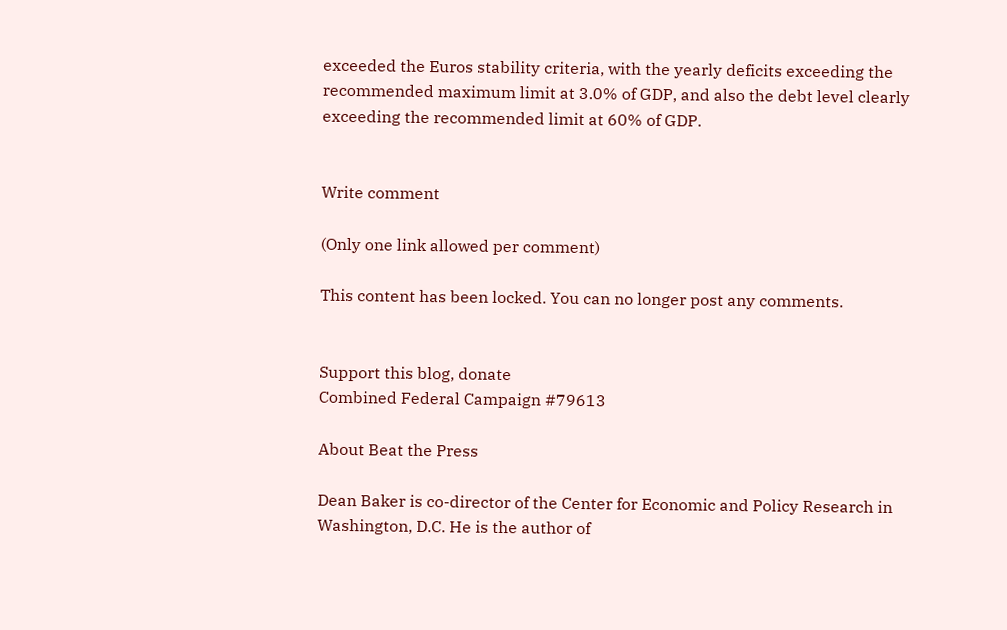exceeded the Euros stability criteria, with the yearly deficits exceeding the recommended maximum limit at 3.0% of GDP, and also the debt level clearly exceeding the recommended limit at 60% of GDP.


Write comment

(Only one link allowed per comment)

This content has been locked. You can no longer post any comments.


Support this blog, donate
Combined Federal Campaign #79613

About Beat the Press

Dean Baker is co-director of the Center for Economic and Policy Research in Washington, D.C. He is the author of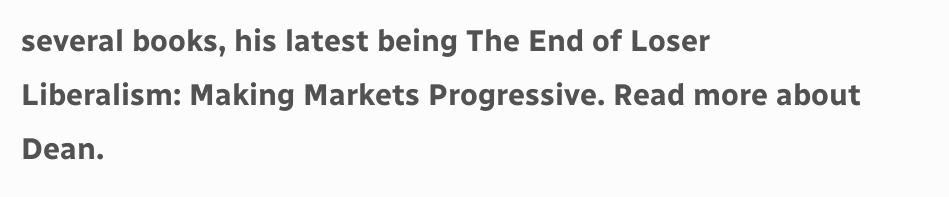several books, his latest being The End of Loser Liberalism: Making Markets Progressive. Read more about Dean.